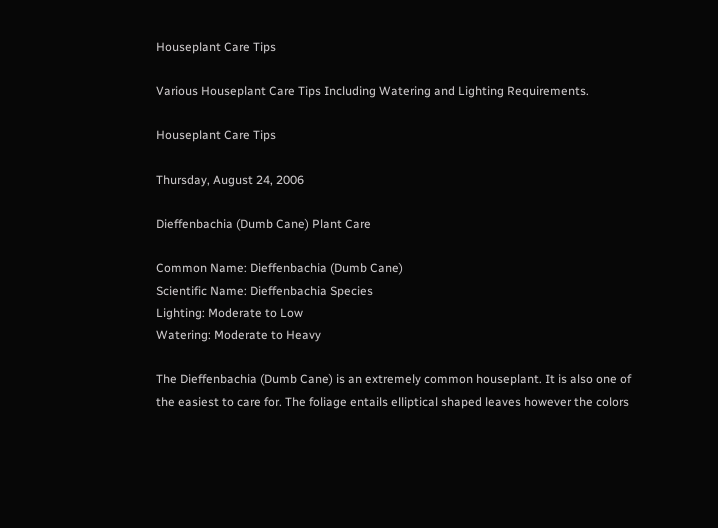Houseplant Care Tips

Various Houseplant Care Tips Including Watering and Lighting Requirements.

Houseplant Care Tips

Thursday, August 24, 2006

Dieffenbachia (Dumb Cane) Plant Care

Common Name: Dieffenbachia (Dumb Cane)
Scientific Name: Dieffenbachia Species
Lighting: Moderate to Low
Watering: Moderate to Heavy

The Dieffenbachia (Dumb Cane) is an extremely common houseplant. It is also one of the easiest to care for. The foliage entails elliptical shaped leaves however the colors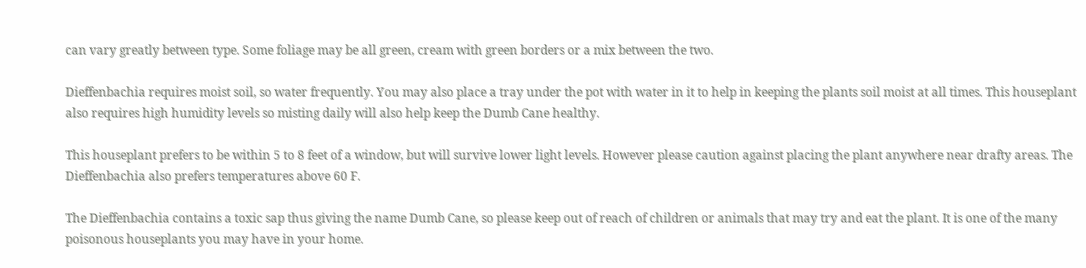can vary greatly between type. Some foliage may be all green, cream with green borders or a mix between the two.

Dieffenbachia requires moist soil, so water frequently. You may also place a tray under the pot with water in it to help in keeping the plants soil moist at all times. This houseplant also requires high humidity levels so misting daily will also help keep the Dumb Cane healthy.

This houseplant prefers to be within 5 to 8 feet of a window, but will survive lower light levels. However please caution against placing the plant anywhere near drafty areas. The Dieffenbachia also prefers temperatures above 60 F.

The Dieffenbachia contains a toxic sap thus giving the name Dumb Cane, so please keep out of reach of children or animals that may try and eat the plant. It is one of the many poisonous houseplants you may have in your home.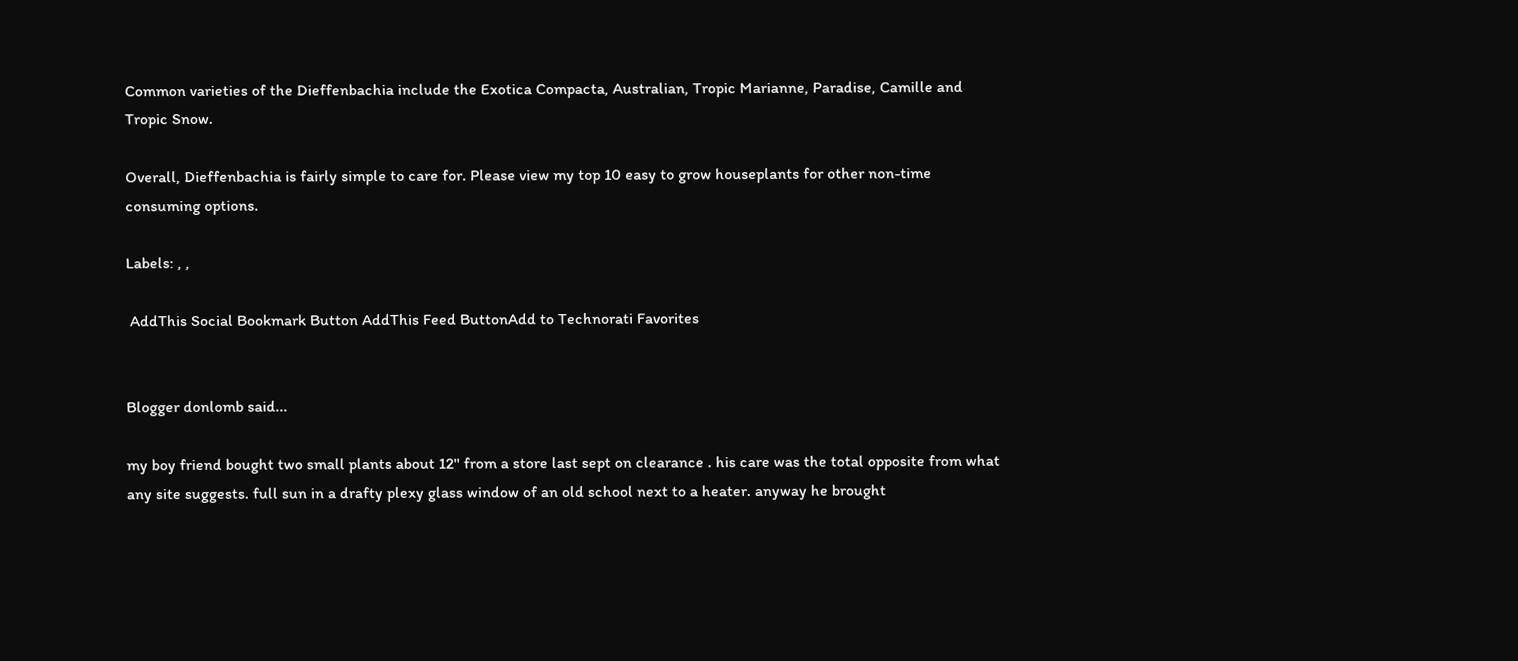Common varieties of the Dieffenbachia include the Exotica Compacta, Australian, Tropic Marianne, Paradise, Camille and Tropic Snow.

Overall, Dieffenbachia is fairly simple to care for. Please view my top 10 easy to grow houseplants for other non-time consuming options.

Labels: , ,

 AddThis Social Bookmark Button AddThis Feed ButtonAdd to Technorati Favorites


Blogger donlomb said...

my boy friend bought two small plants about 12'' from a store last sept on clearance . his care was the total opposite from what any site suggests. full sun in a drafty plexy glass window of an old school next to a heater. anyway he brought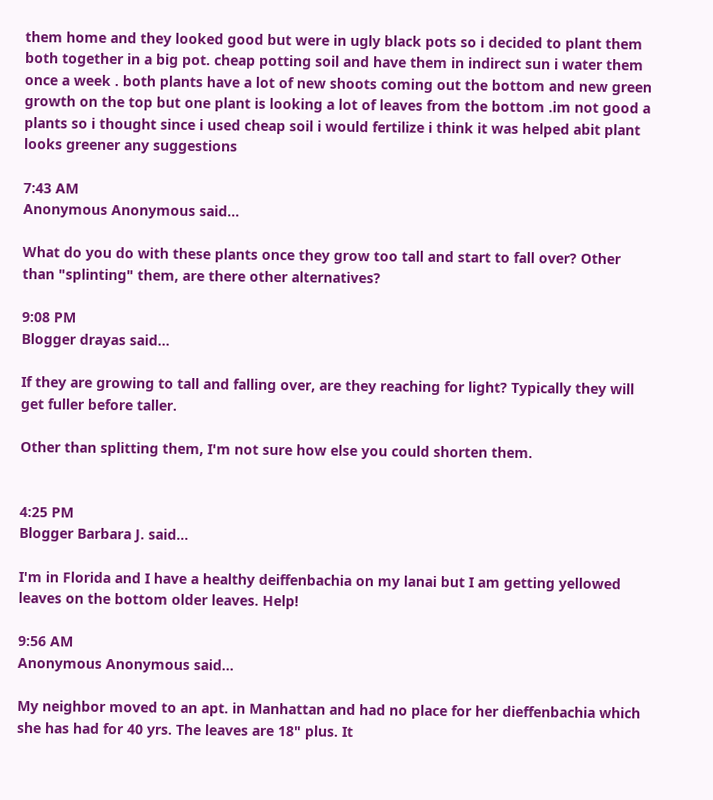them home and they looked good but were in ugly black pots so i decided to plant them both together in a big pot. cheap potting soil and have them in indirect sun i water them once a week . both plants have a lot of new shoots coming out the bottom and new green growth on the top but one plant is looking a lot of leaves from the bottom .im not good a plants so i thought since i used cheap soil i would fertilize i think it was helped abit plant looks greener any suggestions

7:43 AM
Anonymous Anonymous said...

What do you do with these plants once they grow too tall and start to fall over? Other than "splinting" them, are there other alternatives?

9:08 PM
Blogger drayas said...

If they are growing to tall and falling over, are they reaching for light? Typically they will get fuller before taller.

Other than splitting them, I'm not sure how else you could shorten them.


4:25 PM
Blogger Barbara J. said...

I'm in Florida and I have a healthy deiffenbachia on my lanai but I am getting yellowed leaves on the bottom older leaves. Help!

9:56 AM
Anonymous Anonymous said...

My neighbor moved to an apt. in Manhattan and had no place for her dieffenbachia which she has had for 40 yrs. The leaves are 18" plus. It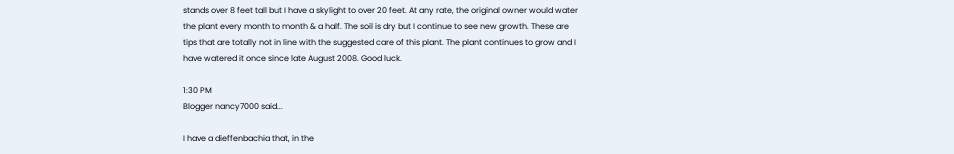stands over 8 feet tall but I have a skylight to over 20 feet. At any rate, the original owner would water the plant every month to month & a half. The soil is dry but I continue to see new growth. These are tips that are totally not in line with the suggested care of this plant. The plant continues to grow and I have watered it once since late August 2008. Good luck.

1:30 PM
Blogger nancy7000 said...

I have a dieffenbachia that, in the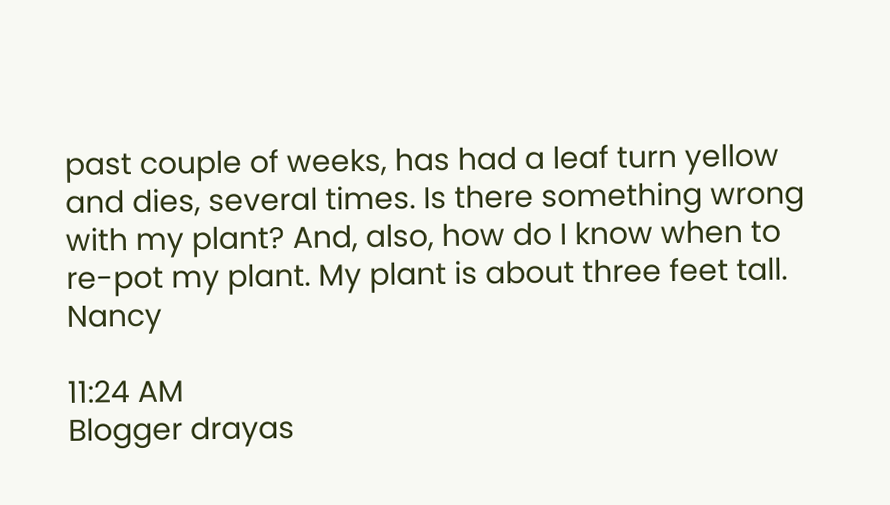past couple of weeks, has had a leaf turn yellow and dies, several times. Is there something wrong with my plant? And, also, how do I know when to re-pot my plant. My plant is about three feet tall. Nancy

11:24 AM
Blogger drayas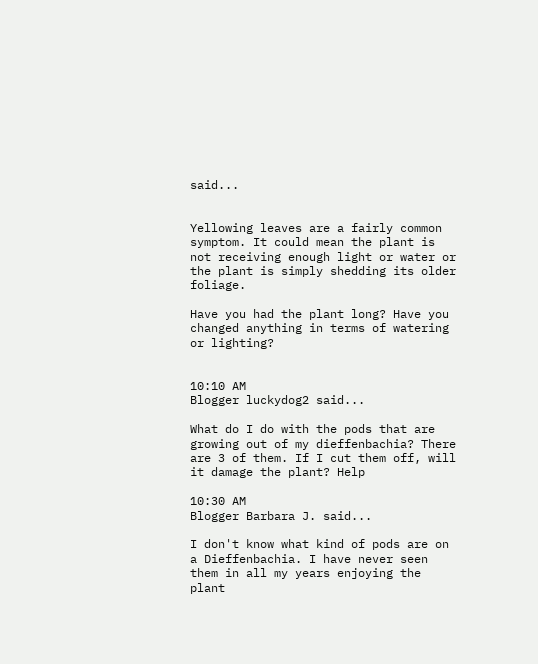said...


Yellowing leaves are a fairly common symptom. It could mean the plant is not receiving enough light or water or the plant is simply shedding its older foliage.

Have you had the plant long? Have you changed anything in terms of watering or lighting?


10:10 AM
Blogger luckydog2 said...

What do I do with the pods that are growing out of my dieffenbachia? There are 3 of them. If I cut them off, will it damage the plant? Help

10:30 AM
Blogger Barbara J. said...

I don't know what kind of pods are on a Dieffenbachia. I have never seen them in all my years enjoying the plant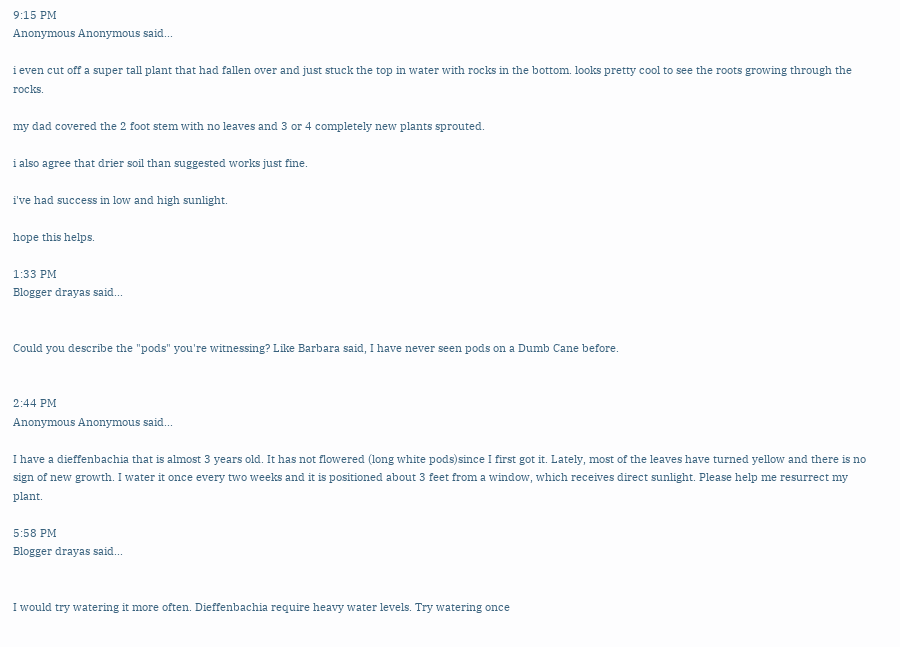9:15 PM
Anonymous Anonymous said...

i even cut off a super tall plant that had fallen over and just stuck the top in water with rocks in the bottom. looks pretty cool to see the roots growing through the rocks.

my dad covered the 2 foot stem with no leaves and 3 or 4 completely new plants sprouted.

i also agree that drier soil than suggested works just fine.

i've had success in low and high sunlight.

hope this helps.

1:33 PM
Blogger drayas said...


Could you describe the "pods" you're witnessing? Like Barbara said, I have never seen pods on a Dumb Cane before.


2:44 PM
Anonymous Anonymous said...

I have a dieffenbachia that is almost 3 years old. It has not flowered (long white pods)since I first got it. Lately, most of the leaves have turned yellow and there is no sign of new growth. I water it once every two weeks and it is positioned about 3 feet from a window, which receives direct sunlight. Please help me resurrect my plant.

5:58 PM
Blogger drayas said...


I would try watering it more often. Dieffenbachia require heavy water levels. Try watering once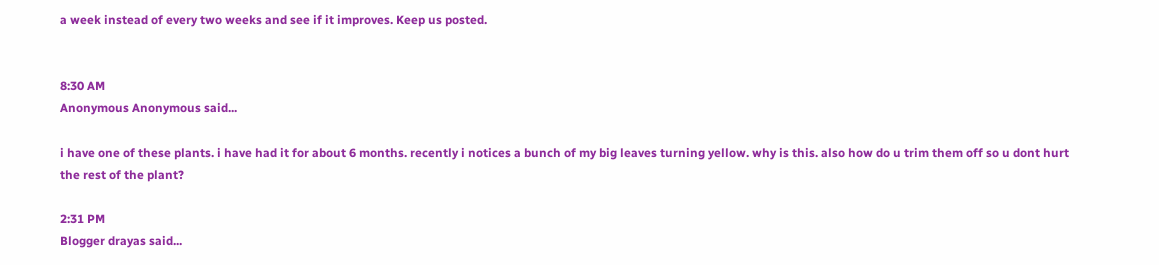a week instead of every two weeks and see if it improves. Keep us posted.


8:30 AM
Anonymous Anonymous said...

i have one of these plants. i have had it for about 6 months. recently i notices a bunch of my big leaves turning yellow. why is this. also how do u trim them off so u dont hurt the rest of the plant?

2:31 PM
Blogger drayas said...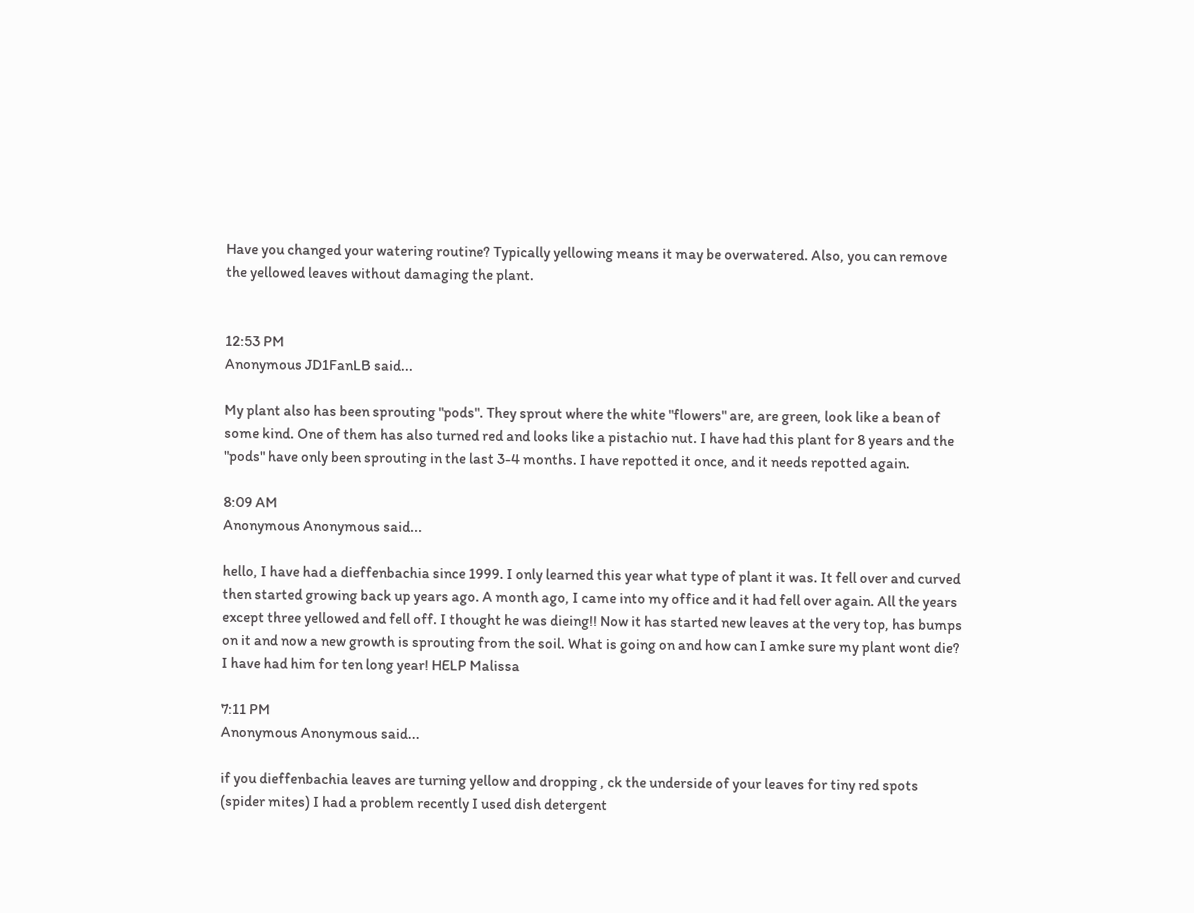Have you changed your watering routine? Typically yellowing means it may be overwatered. Also, you can remove the yellowed leaves without damaging the plant.


12:53 PM
Anonymous JD1FanLB said...

My plant also has been sprouting "pods". They sprout where the white "flowers" are, are green, look like a bean of some kind. One of them has also turned red and looks like a pistachio nut. I have had this plant for 8 years and the "pods" have only been sprouting in the last 3-4 months. I have repotted it once, and it needs repotted again.

8:09 AM
Anonymous Anonymous said...

hello, I have had a dieffenbachia since 1999. I only learned this year what type of plant it was. It fell over and curved then started growing back up years ago. A month ago, I came into my office and it had fell over again. All the years except three yellowed and fell off. I thought he was dieing!! Now it has started new leaves at the very top, has bumps on it and now a new growth is sprouting from the soil. What is going on and how can I amke sure my plant wont die? I have had him for ten long year! HELP Malissa

7:11 PM
Anonymous Anonymous said...

if you dieffenbachia leaves are turning yellow and dropping , ck the underside of your leaves for tiny red spots (spider mites) I had a problem recently I used dish detergent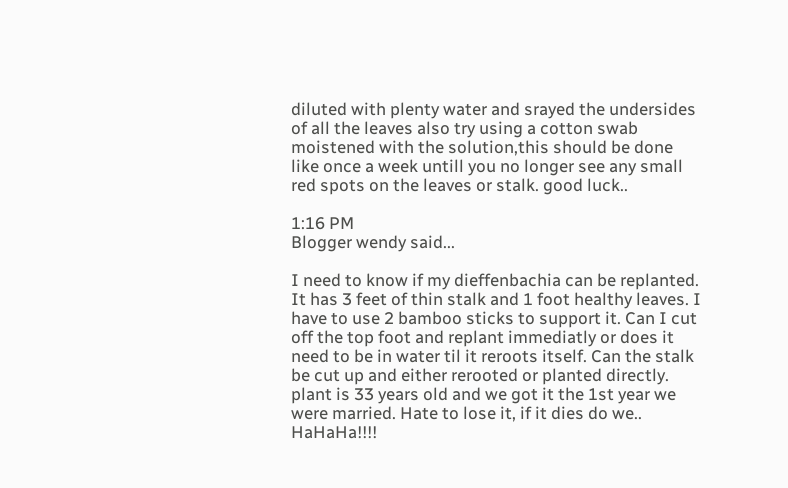diluted with plenty water and srayed the undersides of all the leaves also try using a cotton swab moistened with the solution,this should be done like once a week untill you no longer see any small red spots on the leaves or stalk. good luck..

1:16 PM
Blogger wendy said...

I need to know if my dieffenbachia can be replanted. It has 3 feet of thin stalk and 1 foot healthy leaves. I have to use 2 bamboo sticks to support it. Can I cut off the top foot and replant immediatly or does it need to be in water til it reroots itself. Can the stalk be cut up and either rerooted or planted directly. plant is 33 years old and we got it the 1st year we were married. Hate to lose it, if it dies do we.. HaHaHa!!!!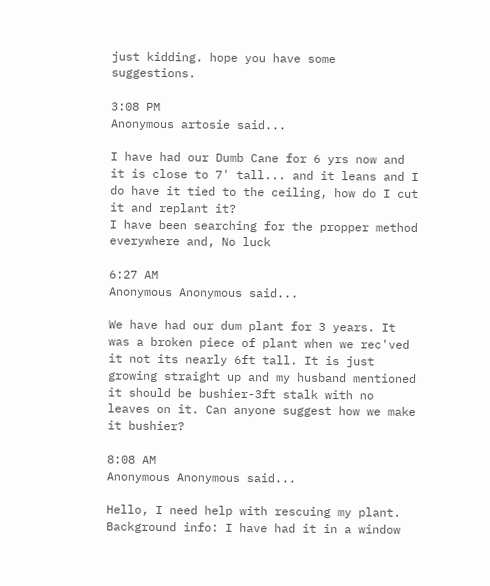just kidding. hope you have some suggestions.

3:08 PM
Anonymous artosie said...

I have had our Dumb Cane for 6 yrs now and it is close to 7' tall... and it leans and I do have it tied to the ceiling, how do I cut it and replant it?
I have been searching for the propper method everywhere and, No luck

6:27 AM
Anonymous Anonymous said...

We have had our dum plant for 3 years. It was a broken piece of plant when we rec'ved it not its nearly 6ft tall. It is just growing straight up and my husband mentioned it should be bushier-3ft stalk with no leaves on it. Can anyone suggest how we make it bushier?

8:08 AM
Anonymous Anonymous said...

Hello, I need help with rescuing my plant. Background info: I have had it in a window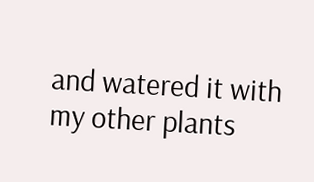and watered it with my other plants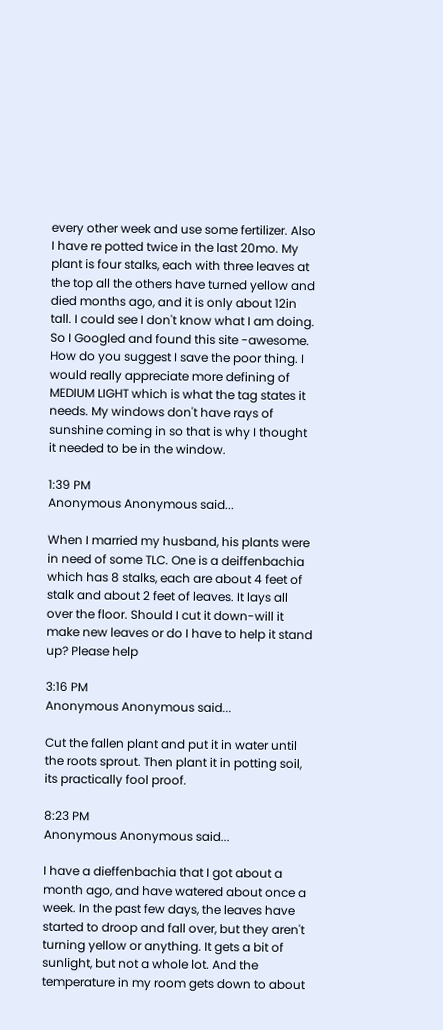every other week and use some fertilizer. Also I have re potted twice in the last 20mo. My plant is four stalks, each with three leaves at the top all the others have turned yellow and died months ago, and it is only about 12in tall. I could see I don't know what I am doing. So I Googled and found this site -awesome. How do you suggest I save the poor thing. I would really appreciate more defining of MEDIUM LIGHT which is what the tag states it needs. My windows don't have rays of sunshine coming in so that is why I thought it needed to be in the window.

1:39 PM
Anonymous Anonymous said...

When I married my husband, his plants were in need of some TLC. One is a deiffenbachia which has 8 stalks, each are about 4 feet of stalk and about 2 feet of leaves. It lays all over the floor. Should I cut it down-will it make new leaves or do I have to help it stand up? Please help

3:16 PM
Anonymous Anonymous said...

Cut the fallen plant and put it in water until the roots sprout. Then plant it in potting soil, its practically fool proof.

8:23 PM
Anonymous Anonymous said...

I have a dieffenbachia that I got about a month ago, and have watered about once a week. In the past few days, the leaves have started to droop and fall over, but they aren't turning yellow or anything. It gets a bit of sunlight, but not a whole lot. And the temperature in my room gets down to about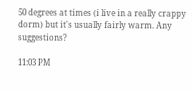50 degrees at times (i live in a really crappy dorm) but it's usually fairly warm. Any suggestions?

11:03 PM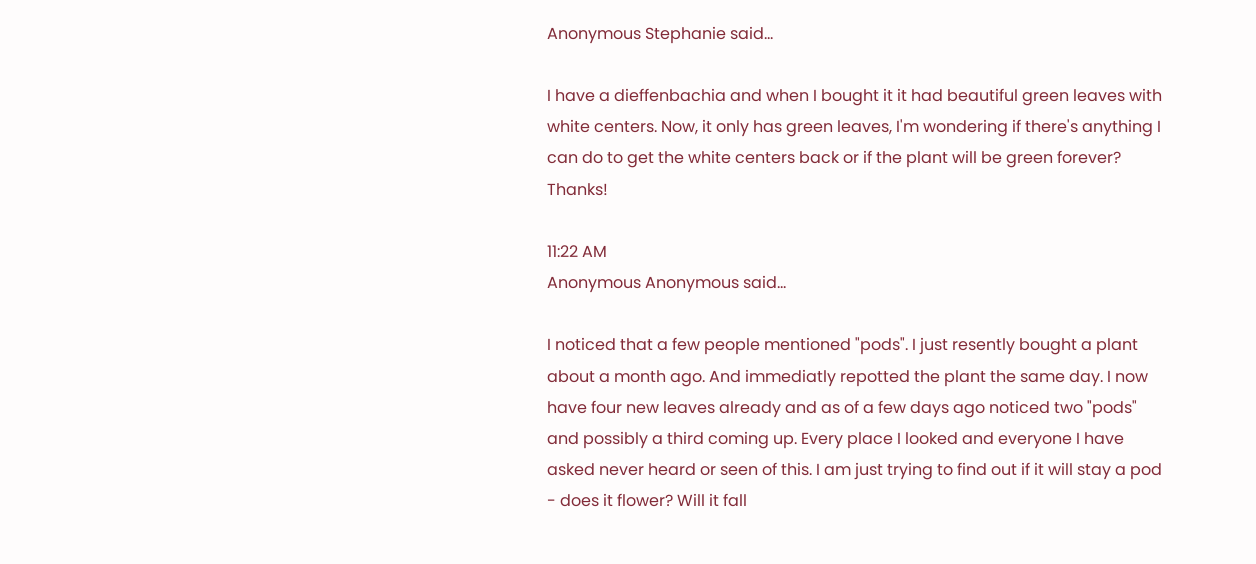Anonymous Stephanie said...

I have a dieffenbachia and when I bought it it had beautiful green leaves with white centers. Now, it only has green leaves, I'm wondering if there's anything I can do to get the white centers back or if the plant will be green forever? Thanks!

11:22 AM
Anonymous Anonymous said...

I noticed that a few people mentioned "pods". I just resently bought a plant about a month ago. And immediatly repotted the plant the same day. I now have four new leaves already and as of a few days ago noticed two "pods" and possibly a third coming up. Every place I looked and everyone I have asked never heard or seen of this. I am just trying to find out if it will stay a pod - does it flower? Will it fall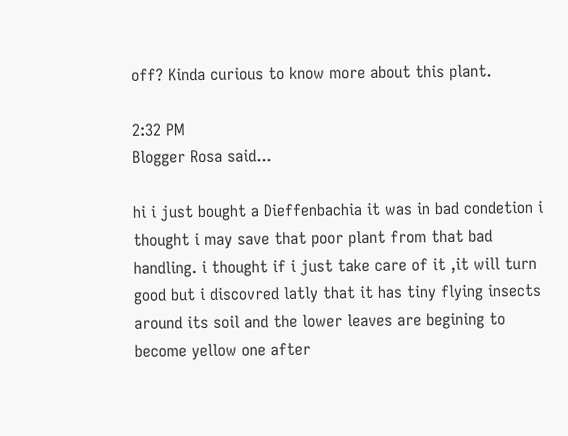off? Kinda curious to know more about this plant.

2:32 PM
Blogger Rosa said...

hi i just bought a Dieffenbachia it was in bad condetion i thought i may save that poor plant from that bad handling. i thought if i just take care of it ,it will turn good but i discovred latly that it has tiny flying insects around its soil and the lower leaves are begining to become yellow one after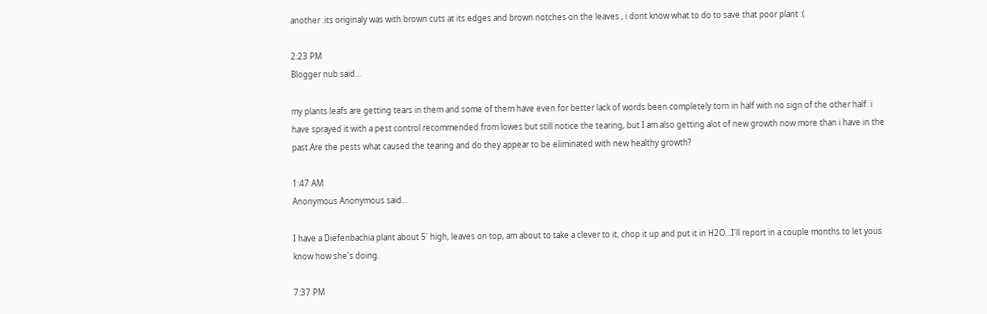another .its originaly was with brown cuts at its edges and brown notches on the leaves , i dont know what to do to save that poor plant :(

2:23 PM
Blogger nub said...

my plants leafs are getting tears in them and some of them have even for better lack of words been completely torn in half with no sign of the other half. i have sprayed it with a pest control recommended from lowes but still notice the tearing, but I am also getting alot of new growth now more than i have in the past.Are the pests what caused the tearing and do they appear to be eliminated with new healthy growth?

1:47 AM
Anonymous Anonymous said...

I have a Diefenbachia plant about 5' high, leaves on top, am about to take a clever to it, chop it up and put it in H2O...I'll report in a couple months to let yous know how she's doing.

7:37 PM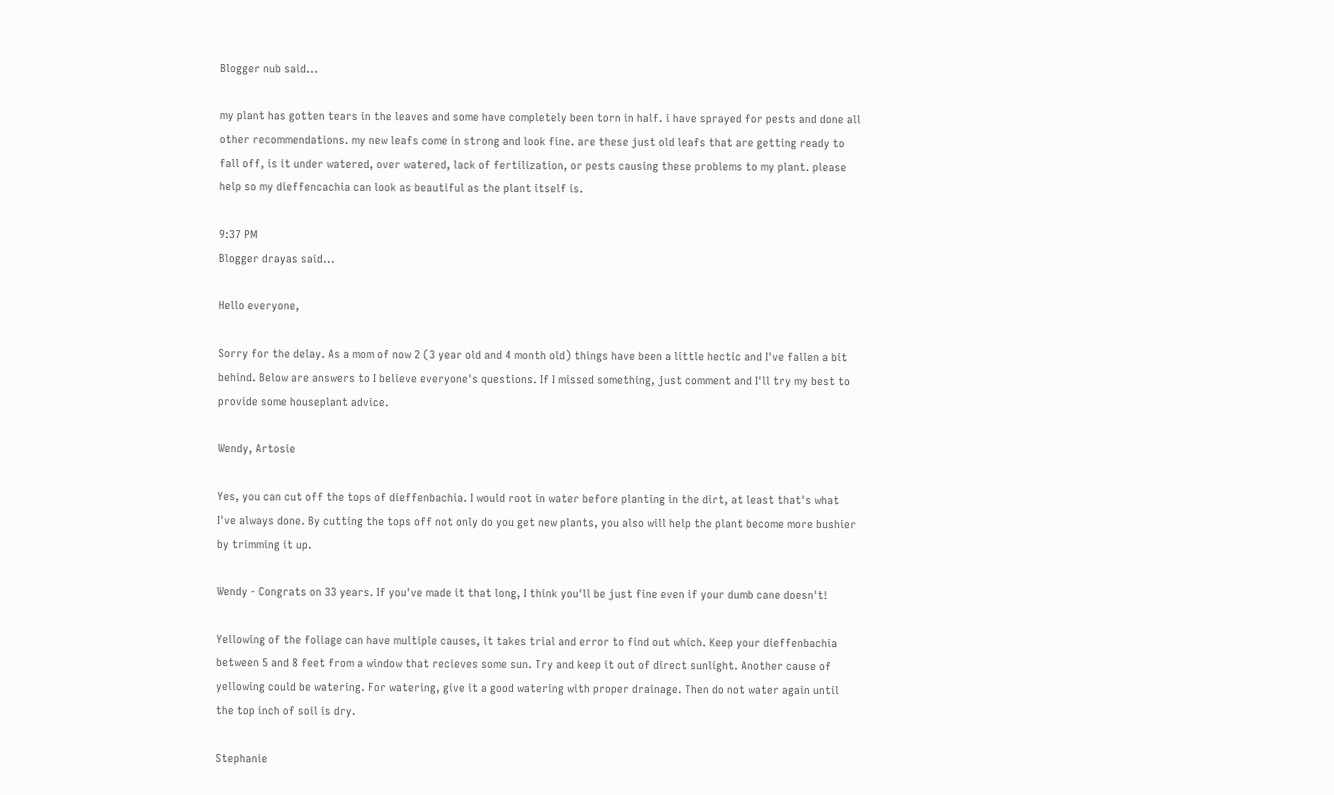Blogger nub said...

my plant has gotten tears in the leaves and some have completely been torn in half. i have sprayed for pests and done all other recommendations. my new leafs come in strong and look fine. are these just old leafs that are getting ready to fall off, is it under watered, over watered, lack of fertilization, or pests causing these problems to my plant. please help so my dieffencachia can look as beautiful as the plant itself is.

9:37 PM
Blogger drayas said...

Hello everyone,

Sorry for the delay. As a mom of now 2 (3 year old and 4 month old) things have been a little hectic and I've fallen a bit behind. Below are answers to I believe everyone's questions. If I missed something, just comment and I'll try my best to provide some houseplant advice.

Wendy, Artosie

Yes, you can cut off the tops of dieffenbachia. I would root in water before planting in the dirt, at least that's what I've always done. By cutting the tops off not only do you get new plants, you also will help the plant become more bushier by trimming it up.

Wendy - Congrats on 33 years. If you've made it that long, I think you'll be just fine even if your dumb cane doesn't!

Yellowing of the foliage can have multiple causes, it takes trial and error to find out which. Keep your dieffenbachia between 5 and 8 feet from a window that recieves some sun. Try and keep it out of direct sunlight. Another cause of yellowing could be watering. For watering, give it a good watering with proper drainage. Then do not water again until the top inch of soil is dry.

Stephanie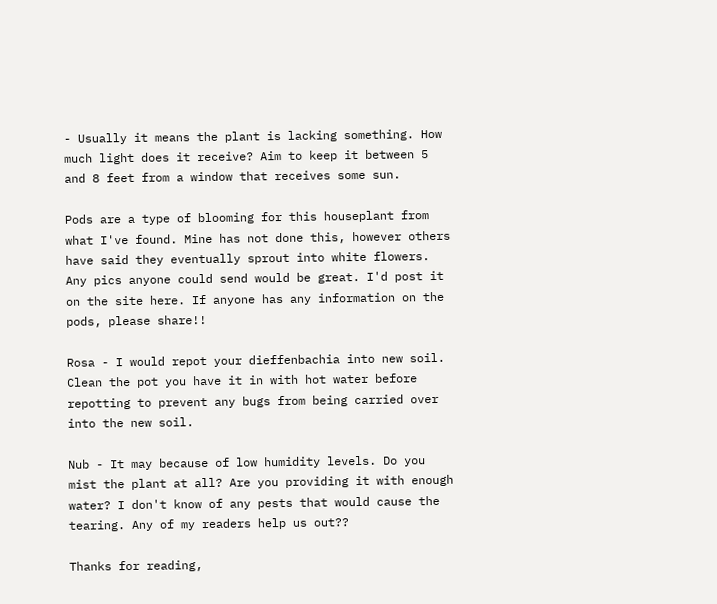- Usually it means the plant is lacking something. How much light does it receive? Aim to keep it between 5 and 8 feet from a window that receives some sun.

Pods are a type of blooming for this houseplant from what I've found. Mine has not done this, however others have said they eventually sprout into white flowers. Any pics anyone could send would be great. I'd post it on the site here. If anyone has any information on the pods, please share!!

Rosa - I would repot your dieffenbachia into new soil. Clean the pot you have it in with hot water before repotting to prevent any bugs from being carried over into the new soil.

Nub - It may because of low humidity levels. Do you mist the plant at all? Are you providing it with enough water? I don't know of any pests that would cause the tearing. Any of my readers help us out??

Thanks for reading,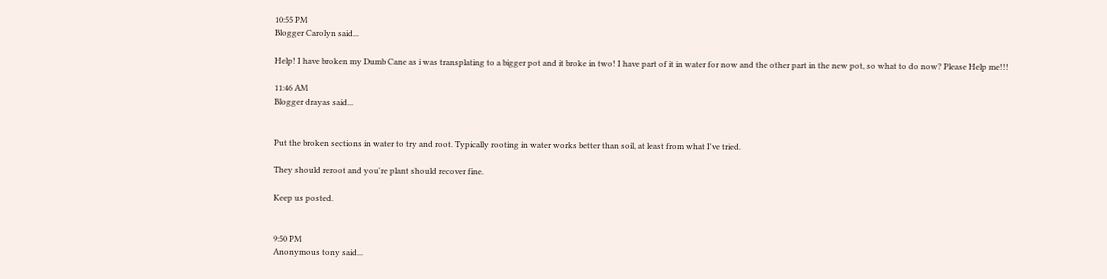10:55 PM
Blogger Carolyn said...

Help! I have broken my Dumb Cane as i was transplating to a bigger pot and it broke in two! I have part of it in water for now and the other part in the new pot, so what to do now? Please Help me!!!

11:46 AM
Blogger drayas said...


Put the broken sections in water to try and root. Typically rooting in water works better than soil, at least from what I've tried.

They should reroot and you're plant should recover fine.

Keep us posted.


9:50 PM
Anonymous tony said...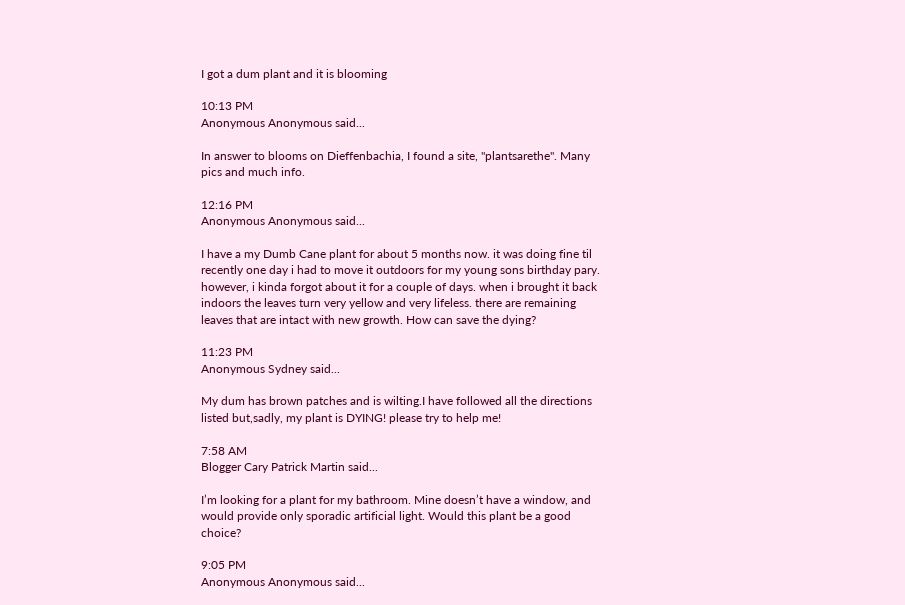I got a dum plant and it is blooming

10:13 PM
Anonymous Anonymous said...

In answer to blooms on Dieffenbachia, I found a site, "plantsarethe". Many pics and much info.

12:16 PM
Anonymous Anonymous said...

I have a my Dumb Cane plant for about 5 months now. it was doing fine til recently one day i had to move it outdoors for my young sons birthday pary. however, i kinda forgot about it for a couple of days. when i brought it back indoors the leaves turn very yellow and very lifeless. there are remaining leaves that are intact with new growth. How can save the dying?

11:23 PM
Anonymous Sydney said...

My dum has brown patches and is wilting.I have followed all the directions listed but,sadly, my plant is DYING! please try to help me!

7:58 AM
Blogger Cary Patrick Martin said...

I’m looking for a plant for my bathroom. Mine doesn’t have a window, and would provide only sporadic artificial light. Would this plant be a good choice?

9:05 PM
Anonymous Anonymous said...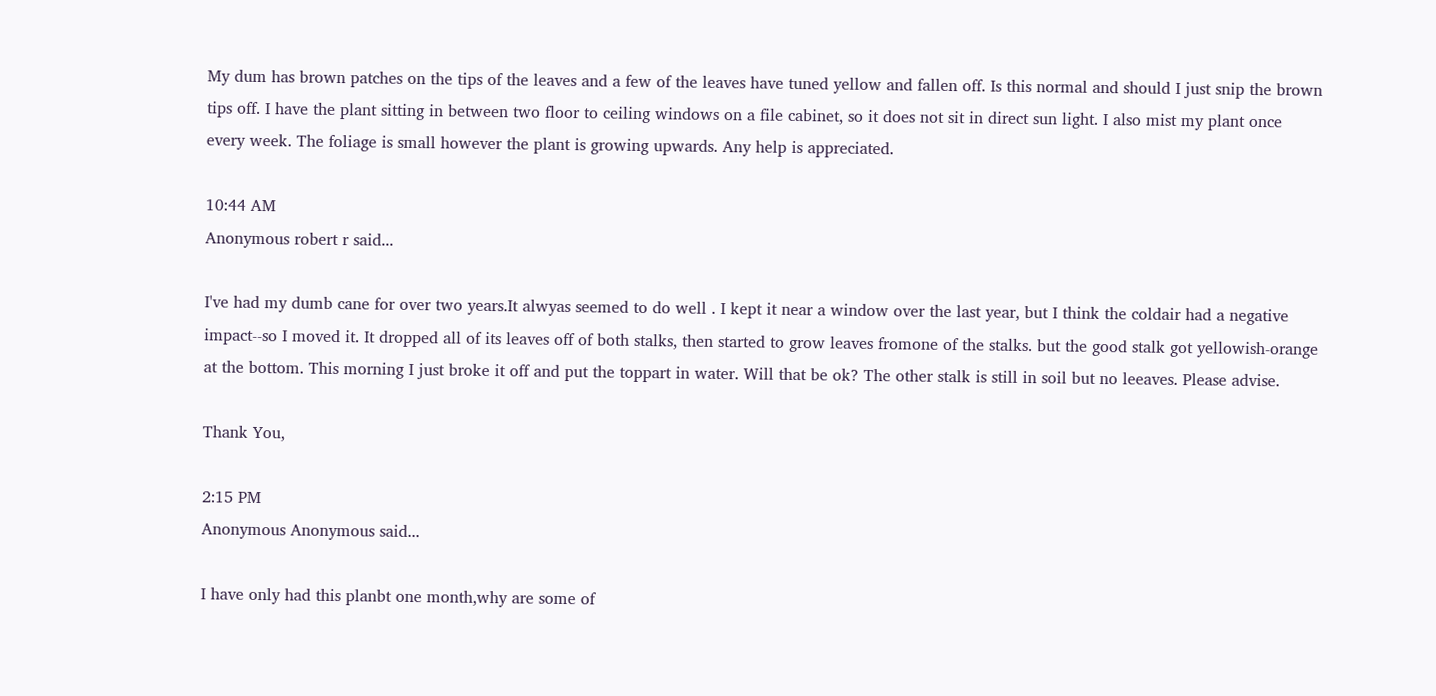My dum has brown patches on the tips of the leaves and a few of the leaves have tuned yellow and fallen off. Is this normal and should I just snip the brown tips off. I have the plant sitting in between two floor to ceiling windows on a file cabinet, so it does not sit in direct sun light. I also mist my plant once every week. The foliage is small however the plant is growing upwards. Any help is appreciated.

10:44 AM
Anonymous robert r said...

I've had my dumb cane for over two years.It alwyas seemed to do well . I kept it near a window over the last year, but I think the coldair had a negative impact--so I moved it. It dropped all of its leaves off of both stalks, then started to grow leaves fromone of the stalks. but the good stalk got yellowish-orange at the bottom. This morning I just broke it off and put the toppart in water. Will that be ok? The other stalk is still in soil but no leeaves. Please advise.

Thank You,

2:15 PM
Anonymous Anonymous said...

I have only had this planbt one month,why are some of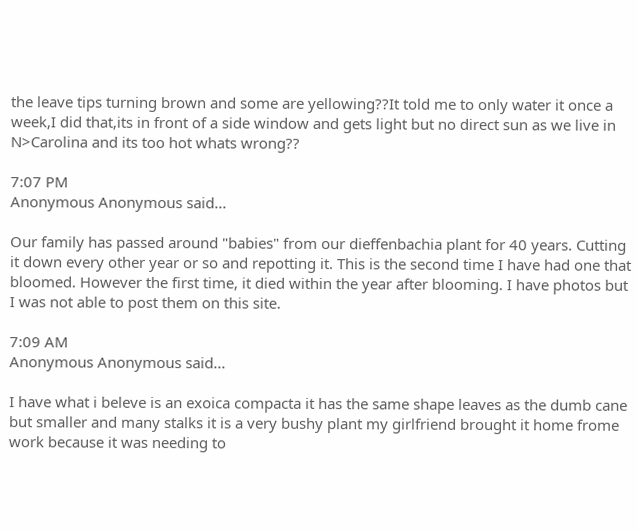the leave tips turning brown and some are yellowing??It told me to only water it once a week,I did that,its in front of a side window and gets light but no direct sun as we live in N>Carolina and its too hot whats wrong??

7:07 PM
Anonymous Anonymous said...

Our family has passed around "babies" from our dieffenbachia plant for 40 years. Cutting it down every other year or so and repotting it. This is the second time I have had one that bloomed. However the first time, it died within the year after blooming. I have photos but I was not able to post them on this site.

7:09 AM
Anonymous Anonymous said...

I have what i beleve is an exoica compacta it has the same shape leaves as the dumb cane but smaller and many stalks it is a very bushy plant my girlfriend brought it home frome work because it was needing to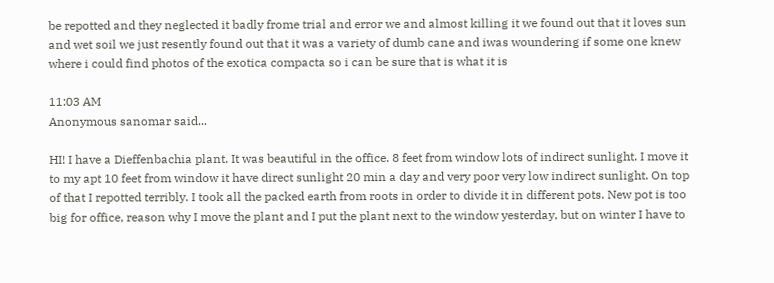be repotted and they neglected it badly frome trial and error we and almost killing it we found out that it loves sun and wet soil we just resently found out that it was a variety of dumb cane and iwas woundering if some one knew where i could find photos of the exotica compacta so i can be sure that is what it is

11:03 AM
Anonymous sanomar said...

HI! I have a Dieffenbachia plant. It was beautiful in the office. 8 feet from window lots of indirect sunlight. I move it to my apt 10 feet from window it have direct sunlight 20 min a day and very poor very low indirect sunlight. On top of that I repotted terribly. I took all the packed earth from roots in order to divide it in different pots. New pot is too big for office, reason why I move the plant and I put the plant next to the window yesterday, but on winter I have to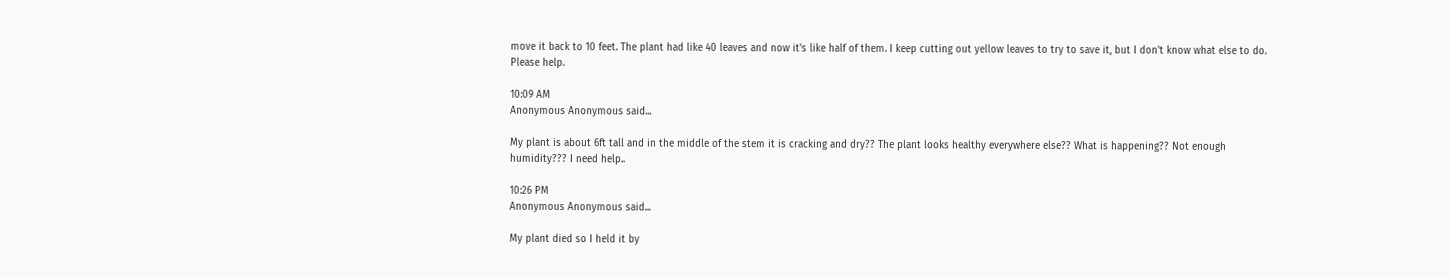move it back to 10 feet. The plant had like 40 leaves and now it's like half of them. I keep cutting out yellow leaves to try to save it, but I don't know what else to do. Please help.

10:09 AM
Anonymous Anonymous said...

My plant is about 6ft tall and in the middle of the stem it is cracking and dry?? The plant looks healthy everywhere else?? What is happening?? Not enough humidity??? I need help..

10:26 PM
Anonymous Anonymous said...

My plant died so I held it by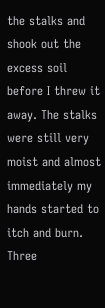the stalks and shook out the excess soil before I threw it away. The stalks were still very moist and almost immediately my hands started to itch and burn. Three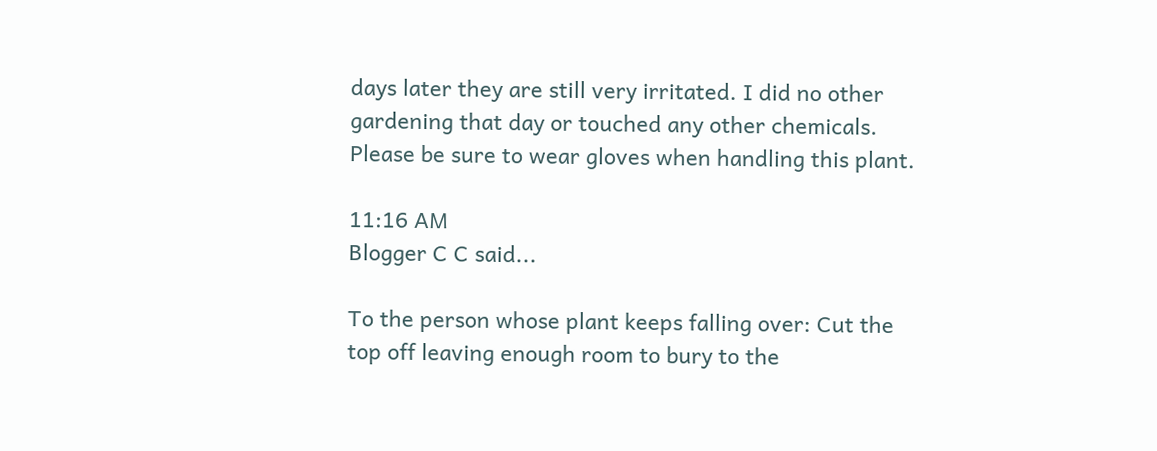days later they are still very irritated. I did no other gardening that day or touched any other chemicals. Please be sure to wear gloves when handling this plant.

11:16 AM
Blogger C C said...

To the person whose plant keeps falling over: Cut the top off leaving enough room to bury to the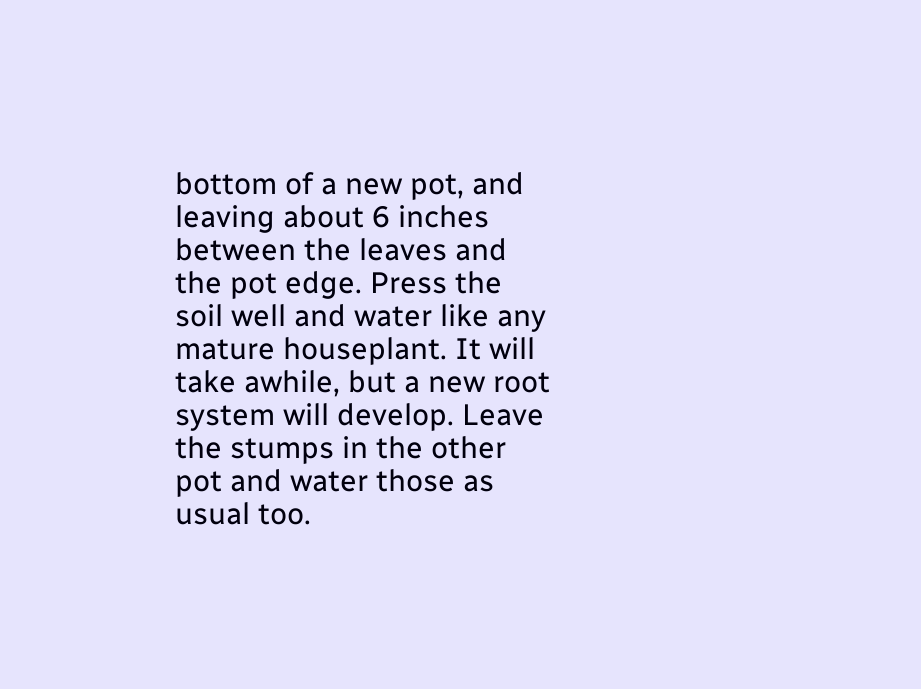bottom of a new pot, and leaving about 6 inches between the leaves and the pot edge. Press the soil well and water like any mature houseplant. It will take awhile, but a new root system will develop. Leave the stumps in the other pot and water those as usual too.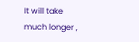It will take much longer ,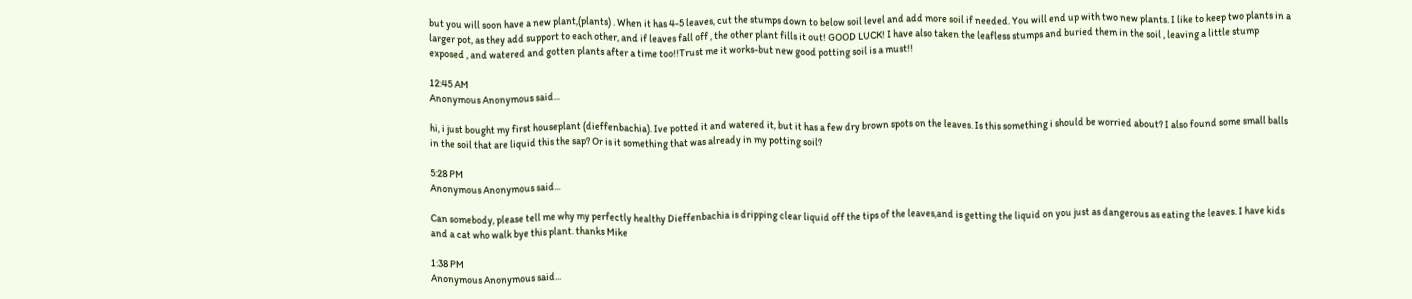but you will soon have a new plant,(plants) . When it has 4-5 leaves, cut the stumps down to below soil level and add more soil if needed. You will end up with two new plants. I like to keep two plants in a larger pot, as they add support to each other, and if leaves fall off , the other plant fills it out! GOOD LUCK! I have also taken the leafless stumps and buried them in the soil , leaving a little stump exposed , and watered and gotten plants after a time too!!Trust me it works-but new good potting soil is a must!!

12:45 AM
Anonymous Anonymous said...

hi, i just bought my first houseplant (dieffenbachia). Ive potted it and watered it, but it has a few dry brown spots on the leaves. Is this something i should be worried about? I also found some small balls in the soil that are liquid this the sap? Or is it something that was already in my potting soil?

5:28 PM
Anonymous Anonymous said...

Can somebody, please tell me why my perfectly healthy Dieffenbachia is dripping clear liquid off the tips of the leaves,and is getting the liquid on you just as dangerous as eating the leaves. I have kids and a cat who walk bye this plant. thanks Mike

1:38 PM
Anonymous Anonymous said...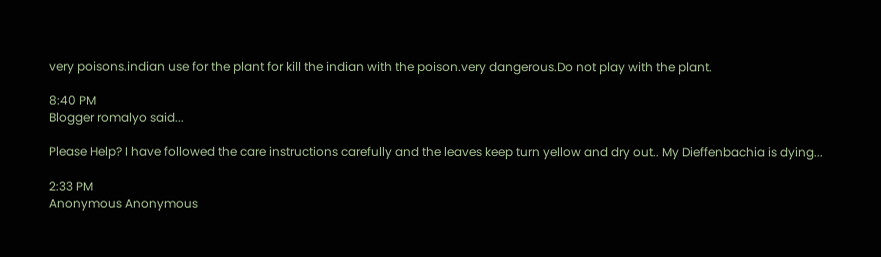very poisons.indian use for the plant for kill the indian with the poison.very dangerous.Do not play with the plant.

8:40 PM
Blogger romalyo said...

Please Help? I have followed the care instructions carefully and the leaves keep turn yellow and dry out.. My Dieffenbachia is dying...

2:33 PM
Anonymous Anonymous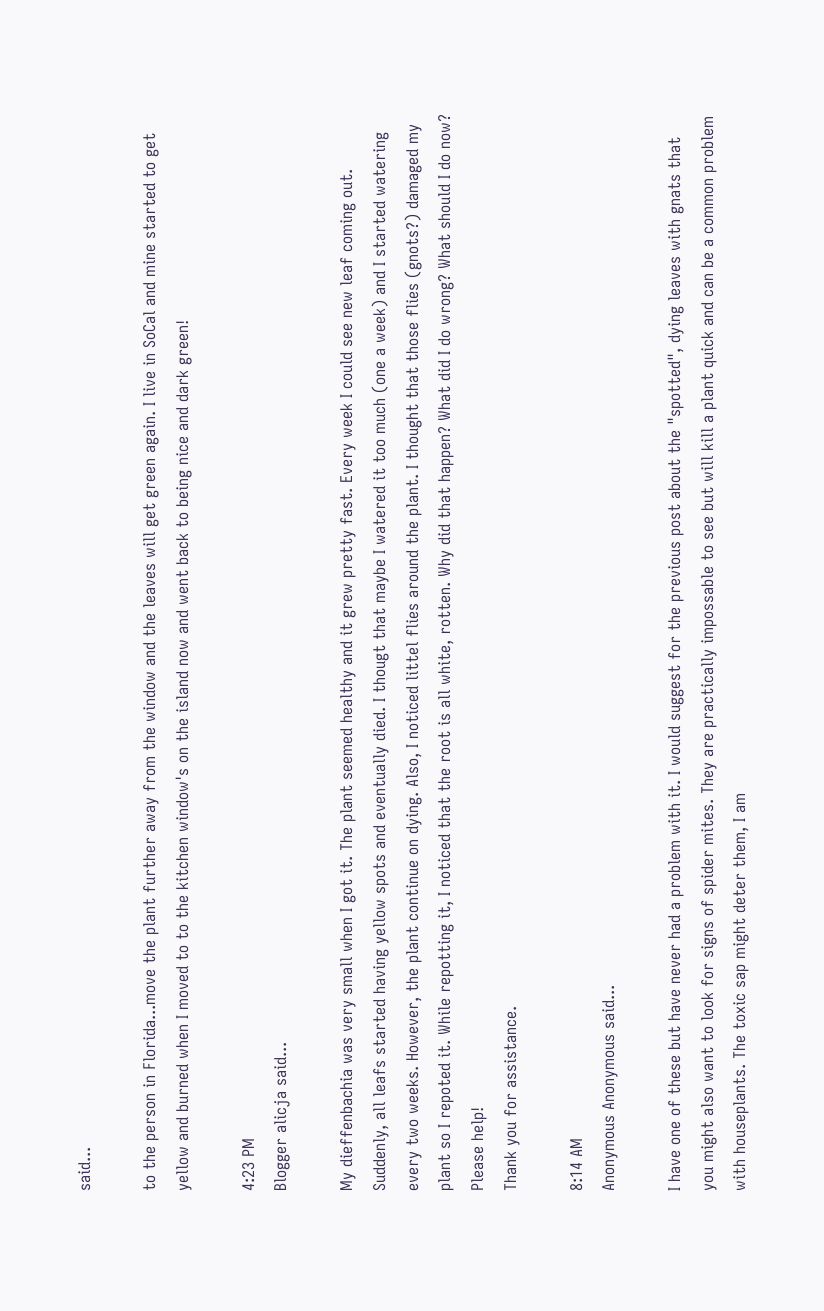said...

to the person in Florida...move the plant further away from the window and the leaves will get green again. I live in SoCal and mine started to get yellow and burned when I moved to to the kitchen window's on the island now and went back to being nice and dark green!

4:23 PM
Blogger alicja said...

My dieffenbachia was very small when I got it. The plant seemed healthy and it grew pretty fast. Every week I could see new leaf coming out. Suddenly, all leafs started having yellow spots and eventually died. I thougt that maybe I watered it too much (one a week) and I started watering every two weeks. However, the plant continue on dying. Also, I noticed littel flies around the plant. I thought that those flies (gnots?) damaged my plant so I repoted it. While repotting it, I noticed that the root is all white, rotten. Why did that happen? What did I do wrong? What should I do now? Please help!
Thank you for assistance.

8:14 AM
Anonymous Anonymous said...

I have one of these but have never had a problem with it. I would suggest for the previous post about the "spotted", dying leaves with gnats that you might also want to look for signs of spider mites. They are practically impossable to see but will kill a plant quick and can be a common problem with houseplants. The toxic sap might deter them, I am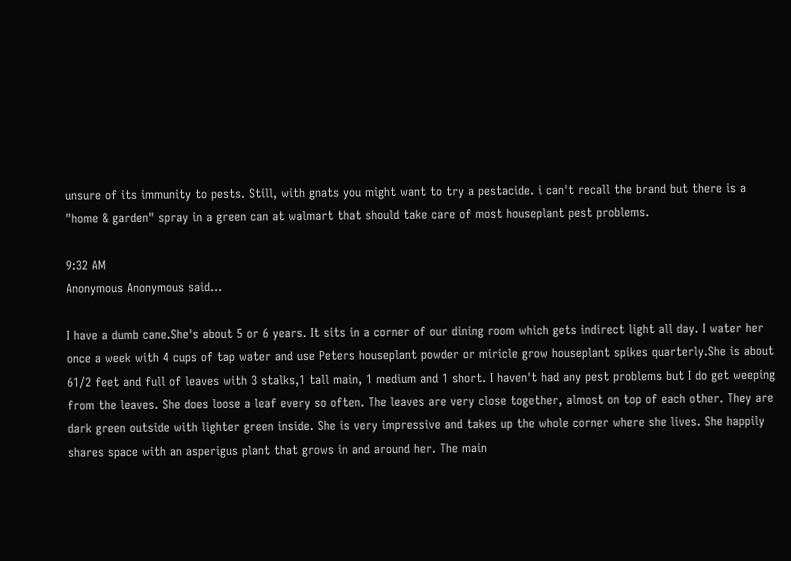unsure of its immunity to pests. Still, with gnats you might want to try a pestacide. i can't recall the brand but there is a "home & garden" spray in a green can at walmart that should take care of most houseplant pest problems.

9:32 AM
Anonymous Anonymous said...

I have a dumb cane.She's about 5 or 6 years. It sits in a corner of our dining room which gets indirect light all day. I water her once a week with 4 cups of tap water and use Peters houseplant powder or miricle grow houseplant spikes quarterly.She is about 61/2 feet and full of leaves with 3 stalks,1 tall main, 1 medium and 1 short. I haven't had any pest problems but I do get weeping from the leaves. She does loose a leaf every so often. The leaves are very close together, almost on top of each other. They are dark green outside with lighter green inside. She is very impressive and takes up the whole corner where she lives. She happily shares space with an asperigus plant that grows in and around her. The main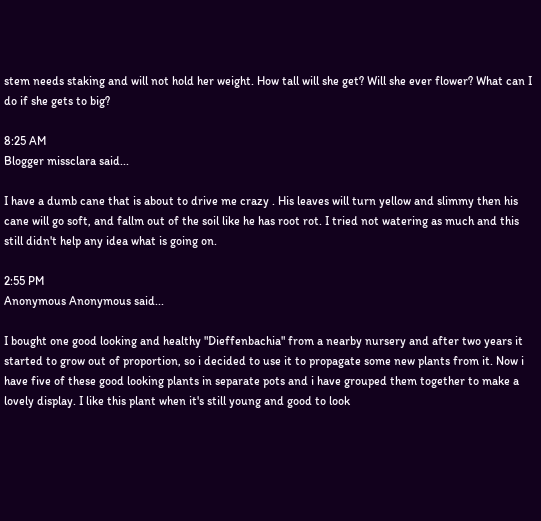stem needs staking and will not hold her weight. How tall will she get? Will she ever flower? What can I do if she gets to big?

8:25 AM
Blogger missclara said...

I have a dumb cane that is about to drive me crazy . His leaves will turn yellow and slimmy then his cane will go soft, and fallm out of the soil like he has root rot. I tried not watering as much and this still didn't help any idea what is going on.

2:55 PM
Anonymous Anonymous said...

I bought one good looking and healthy "Dieffenbachia" from a nearby nursery and after two years it started to grow out of proportion, so i decided to use it to propagate some new plants from it. Now i have five of these good looking plants in separate pots and i have grouped them together to make a lovely display. I like this plant when it's still young and good to look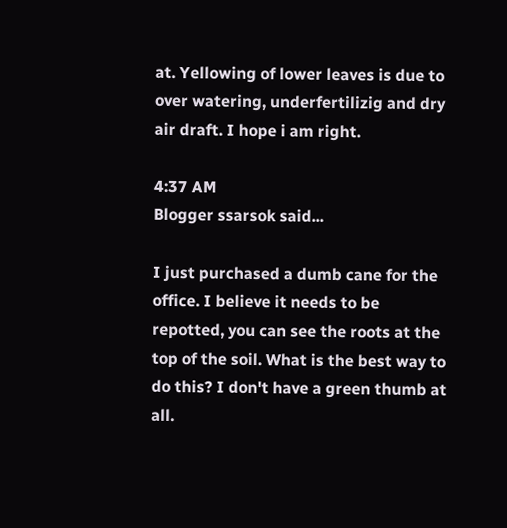at. Yellowing of lower leaves is due to over watering, underfertilizig and dry air draft. I hope i am right.

4:37 AM
Blogger ssarsok said...

I just purchased a dumb cane for the office. I believe it needs to be repotted, you can see the roots at the top of the soil. What is the best way to do this? I don't have a green thumb at all.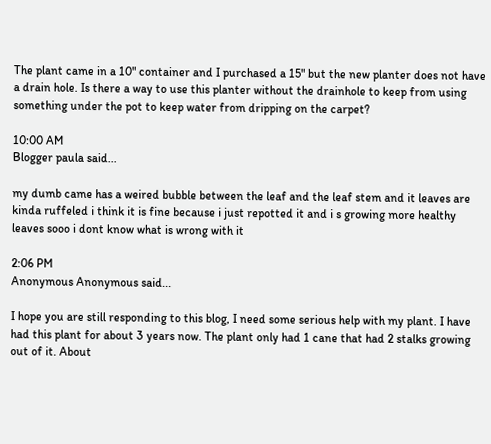The plant came in a 10" container and I purchased a 15" but the new planter does not have a drain hole. Is there a way to use this planter without the drainhole to keep from using something under the pot to keep water from dripping on the carpet?

10:00 AM
Blogger paula said...

my dumb came has a weired bubble between the leaf and the leaf stem and it leaves are kinda ruffeled i think it is fine because i just repotted it and i s growing more healthy leaves sooo i dont know what is wrong with it

2:06 PM
Anonymous Anonymous said...

I hope you are still responding to this blog, I need some serious help with my plant. I have had this plant for about 3 years now. The plant only had 1 cane that had 2 stalks growing out of it. About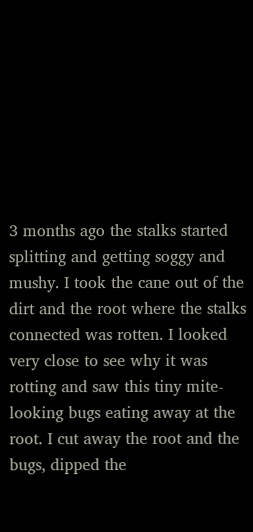3 months ago the stalks started splitting and getting soggy and mushy. I took the cane out of the dirt and the root where the stalks connected was rotten. I looked very close to see why it was rotting and saw this tiny mite-looking bugs eating away at the root. I cut away the root and the bugs, dipped the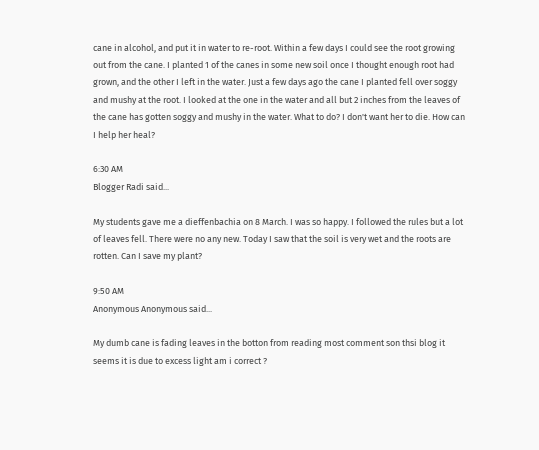cane in alcohol, and put it in water to re-root. Within a few days I could see the root growing out from the cane. I planted 1 of the canes in some new soil once I thought enough root had grown, and the other I left in the water. Just a few days ago the cane I planted fell over soggy and mushy at the root. I looked at the one in the water and all but 2 inches from the leaves of the cane has gotten soggy and mushy in the water. What to do? I don't want her to die. How can I help her heal?

6:30 AM
Blogger Radi said...

My students gave me a dieffenbachia on 8 March. I was so happy. I followed the rules but a lot of leaves fell. There were no any new. Today I saw that the soil is very wet and the roots are rotten. Can I save my plant?

9:50 AM
Anonymous Anonymous said...

My dumb cane is fading leaves in the botton from reading most comment son thsi blog it seems it is due to excess light am i correct ?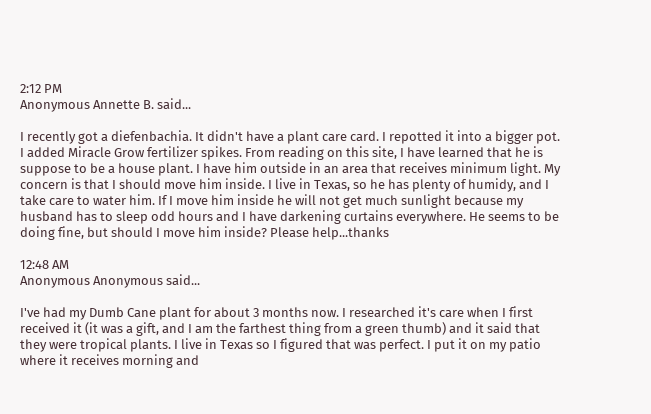2:12 PM
Anonymous Annette B. said...

I recently got a diefenbachia. It didn't have a plant care card. I repotted it into a bigger pot. I added Miracle Grow fertilizer spikes. From reading on this site, I have learned that he is suppose to be a house plant. I have him outside in an area that receives minimum light. My concern is that I should move him inside. I live in Texas, so he has plenty of humidy, and I take care to water him. If I move him inside he will not get much sunlight because my husband has to sleep odd hours and I have darkening curtains everywhere. He seems to be doing fine, but should I move him inside? Please help...thanks

12:48 AM
Anonymous Anonymous said...

I've had my Dumb Cane plant for about 3 months now. I researched it's care when I first received it (it was a gift, and I am the farthest thing from a green thumb) and it said that they were tropical plants. I live in Texas so I figured that was perfect. I put it on my patio where it receives morning and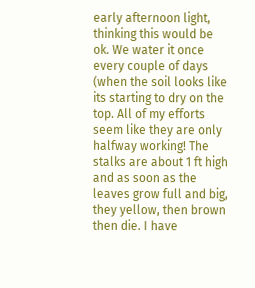early afternoon light, thinking this would be ok. We water it once every couple of days (when the soil looks like its starting to dry on the top. All of my efforts seem like they are only halfway working! The stalks are about 1 ft high and as soon as the leaves grow full and big, they yellow, then brown then die. I have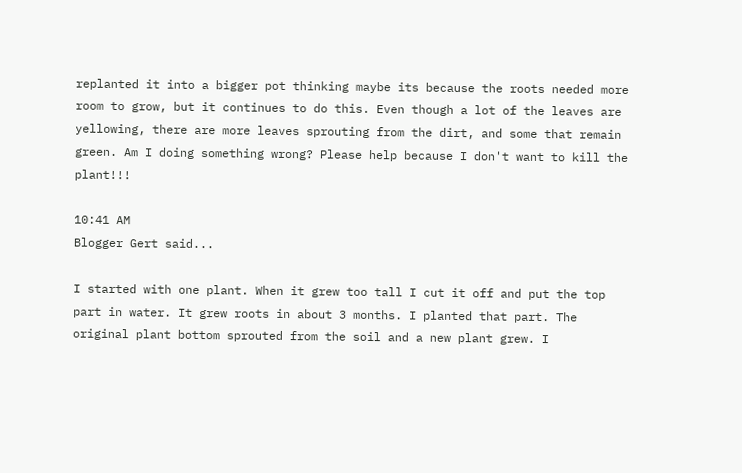replanted it into a bigger pot thinking maybe its because the roots needed more room to grow, but it continues to do this. Even though a lot of the leaves are yellowing, there are more leaves sprouting from the dirt, and some that remain green. Am I doing something wrong? Please help because I don't want to kill the plant!!!

10:41 AM
Blogger Gert said...

I started with one plant. When it grew too tall I cut it off and put the top part in water. It grew roots in about 3 months. I planted that part. The original plant bottom sprouted from the soil and a new plant grew. I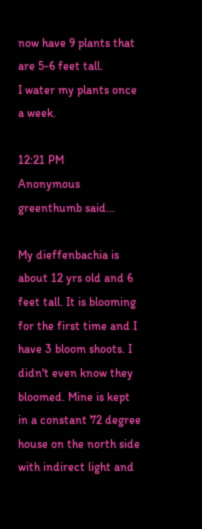now have 9 plants that are 5-6 feet tall.
I water my plants once a week.

12:21 PM
Anonymous greenthumb said...

My dieffenbachia is about 12 yrs old and 6 feet tall. It is blooming for the first time and I have 3 bloom shoots. I didn't even know they bloomed. Mine is kept in a constant 72 degree house on the north side with indirect light and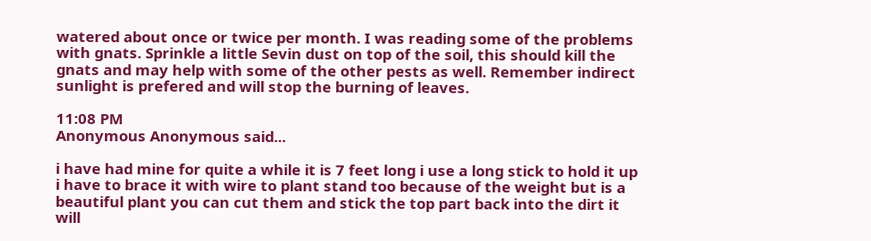watered about once or twice per month. I was reading some of the problems with gnats. Sprinkle a little Sevin dust on top of the soil, this should kill the gnats and may help with some of the other pests as well. Remember indirect sunlight is prefered and will stop the burning of leaves.

11:08 PM
Anonymous Anonymous said...

i have had mine for quite a while it is 7 feet long i use a long stick to hold it up i have to brace it with wire to plant stand too because of the weight but is a beautiful plant you can cut them and stick the top part back into the dirt it will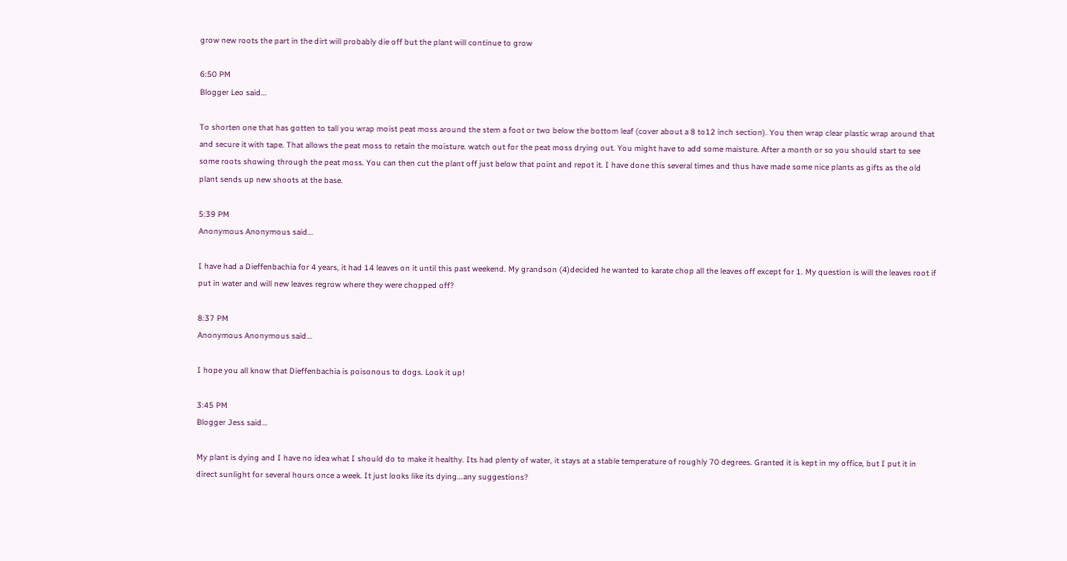grow new roots the part in the dirt will probably die off but the plant will continue to grow

6:50 PM
Blogger Leo said...

To shorten one that has gotten to tall you wrap moist peat moss around the stem a foot or two below the bottom leaf (cover about a 8 to12 inch section). You then wrap clear plastic wrap around that and secure it with tape. That allows the peat moss to retain the moisture. watch out for the peat moss drying out. You might have to add some maisture. After a month or so you should start to see some roots showing through the peat moss. You can then cut the plant off just below that point and repot it. I have done this several times and thus have made some nice plants as gifts as the old plant sends up new shoots at the base.

5:39 PM
Anonymous Anonymous said...

I have had a Dieffenbachia for 4 years, it had 14 leaves on it until this past weekend. My grandson (4)decided he wanted to karate chop all the leaves off except for 1. My question is will the leaves root if put in water and will new leaves regrow where they were chopped off?

8:37 PM
Anonymous Anonymous said...

I hope you all know that Dieffenbachia is poisonous to dogs. Look it up!

3:45 PM
Blogger Jess said...

My plant is dying and I have no idea what I should do to make it healthy. Its had plenty of water, it stays at a stable temperature of roughly 70 degrees. Granted it is kept in my office, but I put it in direct sunlight for several hours once a week. It just looks like its dying...any suggestions?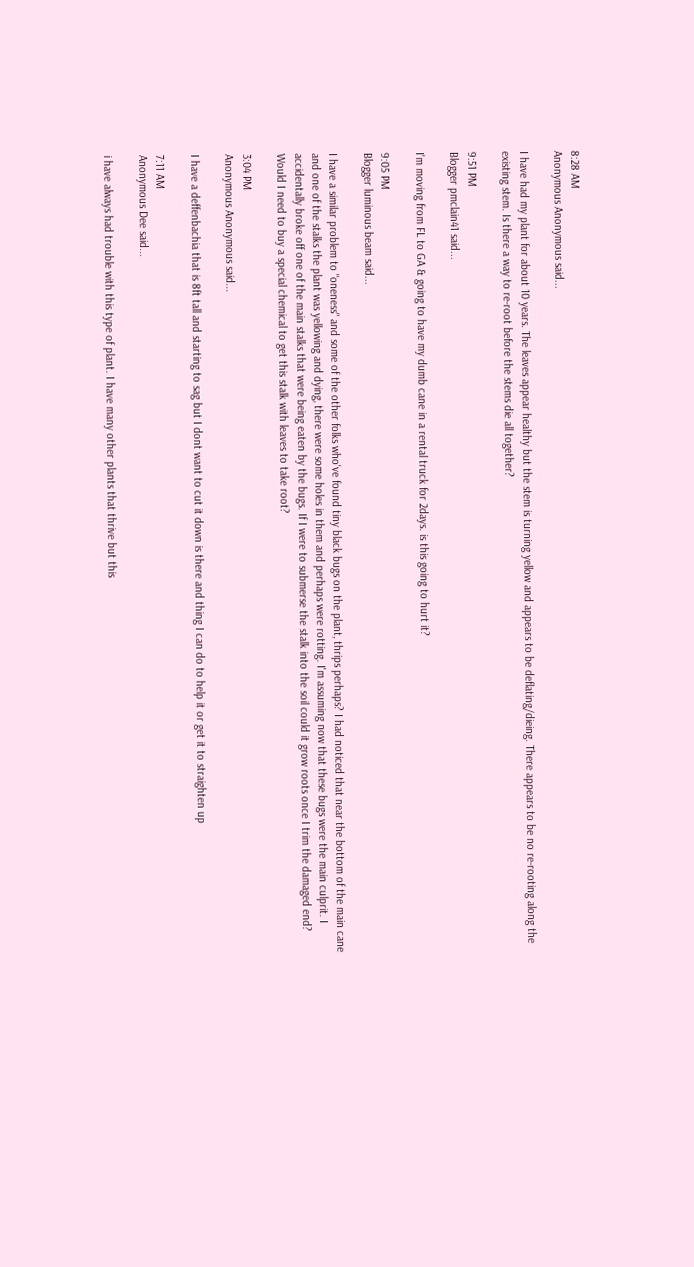8:28 AM
Anonymous Anonymous said...

I have had my plant for about 10 years. The leaves appear healthy but the stem is turning yellow and appears to be deflating/dieing. There appears to be no re-rooting along the existing stem. Is there a way to re-root before the stems die all together?

9:51 PM
Blogger pmclain41 said...

I'm moving from FL to GA & going to have my dumb cane in a rental truck for 2days. is this going to hurt it?

9:05 PM
Blogger luminous beam said...

I have a similar problem to "oneness" and some of the other folks who've found tiny black bugs on the plant, thrips perhaps? I had noticed that near the bottom of the main cane and one of the stalks the plant was yellowing and dying, there were some holes in them and perhaps were rotting. I'm assuming now that these bugs were the main culprit. I accidentally broke off one of the main stalks that were being eaten by the bugs. If I were to submerse the stalk into the soil could it grow roots once I trim the damaged end? Would I need to buy a special chemical to get this stalk with leaves to take root?

3:04 PM
Anonymous Anonymous said...

I have a deffenbachia that is 8ft tall and starting to sag but I dont want to cut it down is there and thing I can do to help it or get it to straighten up

7:11 AM
Anonymous Dee said...

i have always had trouble with this type of plant. I have many other plants that thrive but this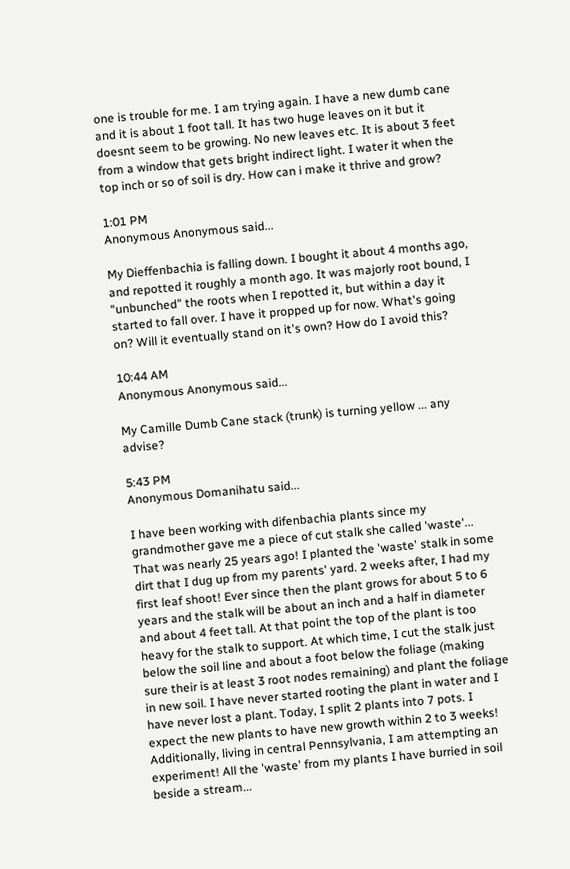one is trouble for me. I am trying again. I have a new dumb cane and it is about 1 foot tall. It has two huge leaves on it but it doesnt seem to be growing. No new leaves etc. It is about 3 feet from a window that gets bright indirect light. I water it when the top inch or so of soil is dry. How can i make it thrive and grow?

1:01 PM
Anonymous Anonymous said...

My Dieffenbachia is falling down. I bought it about 4 months ago, and repotted it roughly a month ago. It was majorly root bound, I "unbunched" the roots when I repotted it, but within a day it started to fall over. I have it propped up for now. What's going on? Will it eventually stand on it's own? How do I avoid this?

10:44 AM
Anonymous Anonymous said...

My Camille Dumb Cane stack (trunk) is turning yellow ... any advise?

5:43 PM
Anonymous Domanihatu said...

I have been working with difenbachia plants since my grandmother gave me a piece of cut stalk she called 'waste'... That was nearly 25 years ago! I planted the 'waste' stalk in some dirt that I dug up from my parents' yard. 2 weeks after, I had my first leaf shoot! Ever since then the plant grows for about 5 to 6 years and the stalk will be about an inch and a half in diameter and about 4 feet tall. At that point the top of the plant is too heavy for the stalk to support. At which time, I cut the stalk just below the soil line and about a foot below the foliage (making sure their is at least 3 root nodes remaining) and plant the foliage in new soil. I have never started rooting the plant in water and I have never lost a plant. Today, I split 2 plants into 7 pots. I expect the new plants to have new growth within 2 to 3 weeks! Additionally, living in central Pennsylvania, I am attempting an experiment! All the 'waste' from my plants I have burried in soil beside a stream...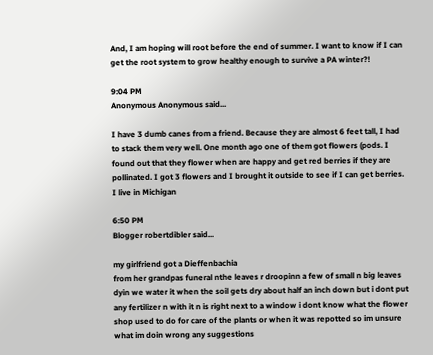And, I am hoping will root before the end of summer. I want to know if I can get the root system to grow healthy enough to survive a PA winter?!

9:04 PM
Anonymous Anonymous said...

I have 3 dumb canes from a friend. Because they are almost 6 feet tall, I had to stack them very well. One month ago one of them got flowers (pods. I found out that they flower when are happy and get red berries if they are pollinated. I got 3 flowers and I brought it outside to see if I can get berries. I live in Michigan

6:50 PM
Blogger robertdibler said...

my girlfriend got a Dieffenbachia
from her grandpas funeral nthe leaves r droopinn a few of small n big leaves dyin we water it when the soil gets dry about half an inch down but i dont put any fertilizer n with it n is right next to a window i dont know what the flower shop used to do for care of the plants or when it was repotted so im unsure what im doin wrong any suggestions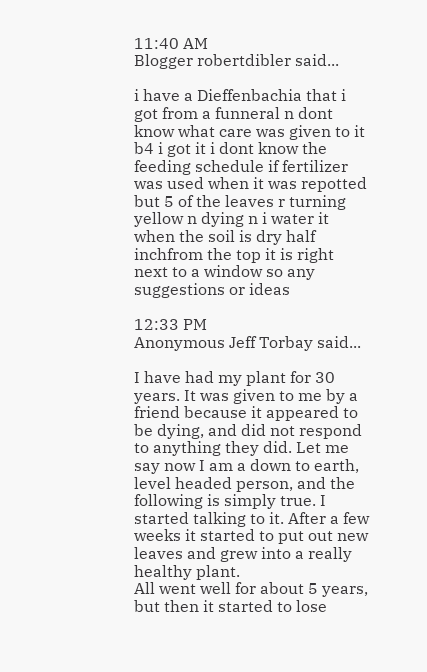11:40 AM
Blogger robertdibler said...

i have a Dieffenbachia that i got from a funneral n dont know what care was given to it b4 i got it i dont know the feeding schedule if fertilizer was used when it was repotted but 5 of the leaves r turning yellow n dying n i water it when the soil is dry half inchfrom the top it is right next to a window so any suggestions or ideas

12:33 PM
Anonymous Jeff Torbay said...

I have had my plant for 30 years. It was given to me by a friend because it appeared to be dying, and did not respond to anything they did. Let me say now I am a down to earth, level headed person, and the following is simply true. I started talking to it. After a few weeks it started to put out new leaves and grew into a really healthy plant.
All went well for about 5 years, but then it started to lose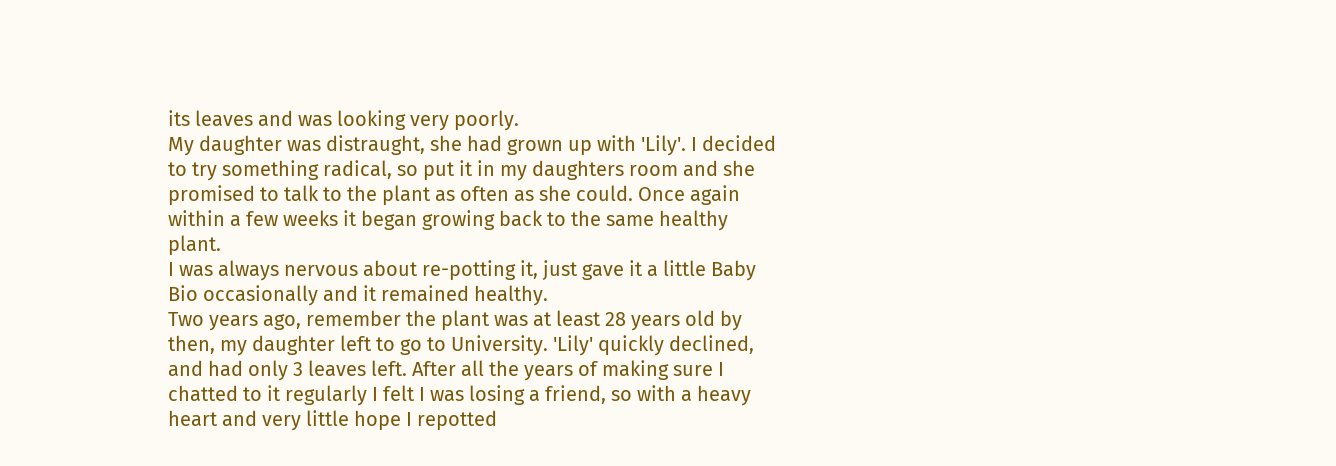its leaves and was looking very poorly.
My daughter was distraught, she had grown up with 'Lily'. I decided to try something radical, so put it in my daughters room and she promised to talk to the plant as often as she could. Once again within a few weeks it began growing back to the same healthy plant.
I was always nervous about re-potting it, just gave it a little Baby Bio occasionally and it remained healthy.
Two years ago, remember the plant was at least 28 years old by then, my daughter left to go to University. 'Lily' quickly declined, and had only 3 leaves left. After all the years of making sure I chatted to it regularly I felt I was losing a friend, so with a heavy heart and very little hope I repotted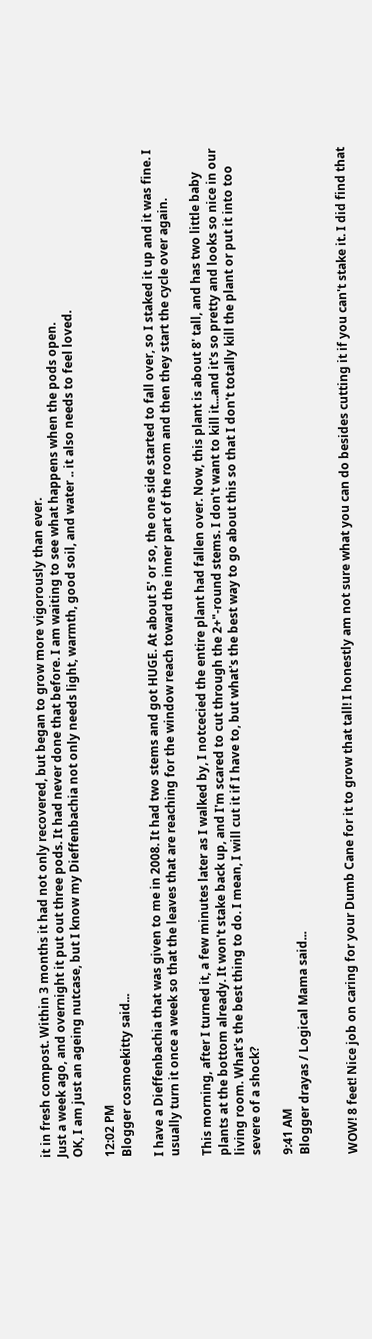it in fresh compost. Within 3 months it had not only recovered, but began to grow more vigorously than ever.
Just a week ago, and overnight it put out three pods. It had never done that before. I am waiting to see what happens when the pods open.
OK, I am just an ageing nutcase, but I know my Dieffenbachia not only needs light, warmth, good soil, and water .. it also needs to feel loved.

12:02 PM
Blogger cosmoekitty said...

I have a Dieffenbachia that was given to me in 2008. It had two stems and got HUGE. At about 5' or so, the one side started to fall over, so I staked it up and it was fine. I usually turn it once a week so that the leaves that are reaching for the window reach toward the inner part of the room and then they start the cycle over again.

This morning, after I turned it, a few minutes later as I walked by, I notcecied the entire plant had fallen over. Now, this plant is about 8' tall, and has two little baby plants at the bottom already. It won't stake back up, and I'm scared to cut through the 2+"-round stems. I don't want to kill it...and it's so pretty and looks so nice in our living room. What's the best thing to do. I mean, I will cut it if I have to, but what's the best way to go about this so that I don't totally kill the plant or put it into too severe of a shock?

9:41 AM
Blogger drayas / Logical Mama said...


WOW! 8 feet! Nice job on caring for your Dumb Cane for it to grow that tall! I honestly am not sure what you can do besides cutting it if you can't stake it. I did find that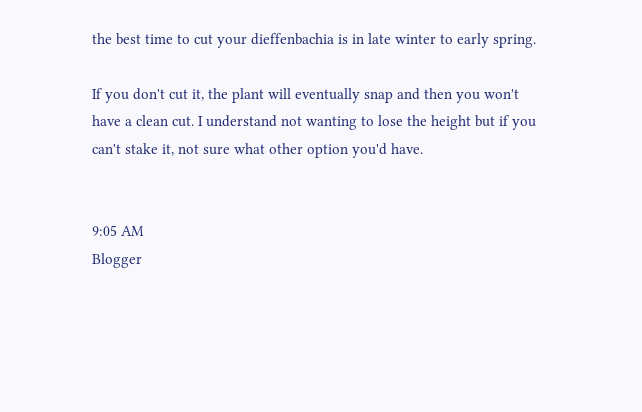the best time to cut your dieffenbachia is in late winter to early spring.

If you don't cut it, the plant will eventually snap and then you won't have a clean cut. I understand not wanting to lose the height but if you can't stake it, not sure what other option you'd have.


9:05 AM
Blogger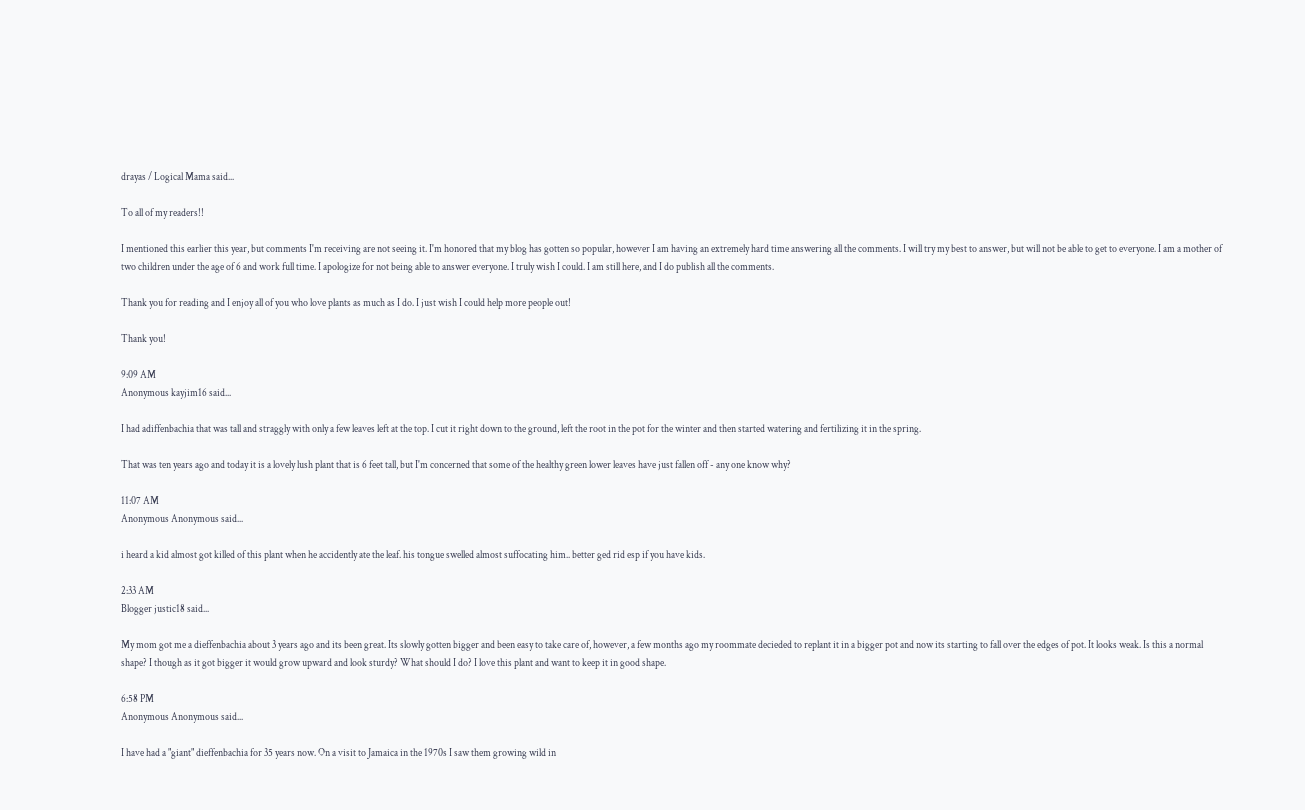drayas / Logical Mama said...

To all of my readers!!

I mentioned this earlier this year, but comments I'm receiving are not seeing it. I'm honored that my blog has gotten so popular, however I am having an extremely hard time answering all the comments. I will try my best to answer, but will not be able to get to everyone. I am a mother of two children under the age of 6 and work full time. I apologize for not being able to answer everyone. I truly wish I could. I am still here, and I do publish all the comments.

Thank you for reading and I enjoy all of you who love plants as much as I do. I just wish I could help more people out!

Thank you!

9:09 AM
Anonymous kayjim16 said...

I had adiffenbachia that was tall and straggly with only a few leaves left at the top. I cut it right down to the ground, left the root in the pot for the winter and then started watering and fertilizing it in the spring.

That was ten years ago and today it is a lovely lush plant that is 6 feet tall, but I'm concerned that some of the healthy green lower leaves have just fallen off - any one know why?

11:07 AM
Anonymous Anonymous said...

i heard a kid almost got killed of this plant when he accidently ate the leaf. his tongue swelled almost suffocating him.. better ged rid esp if you have kids.

2:33 AM
Blogger justic18 said...

My mom got me a dieffenbachia about 3 years ago and its been great. Its slowly gotten bigger and been easy to take care of, however, a few months ago my roommate decieded to replant it in a bigger pot and now its starting to fall over the edges of pot. It looks weak. Is this a normal shape? I though as it got bigger it would grow upward and look sturdy? What should I do? I love this plant and want to keep it in good shape.

6:58 PM
Anonymous Anonymous said...

I have had a "giant" dieffenbachia for 35 years now. On a visit to Jamaica in the 1970s I saw them growing wild in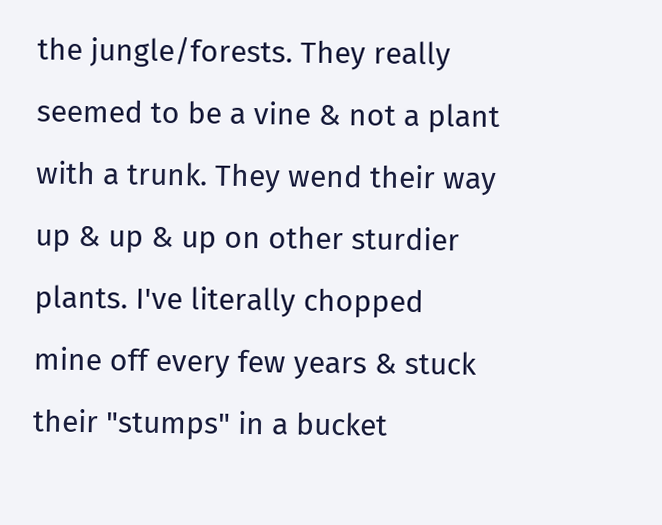the jungle/forests. They really seemed to be a vine & not a plant with a trunk. They wend their way up & up & up on other sturdier plants. I've literally chopped mine off every few years & stuck their "stumps" in a bucket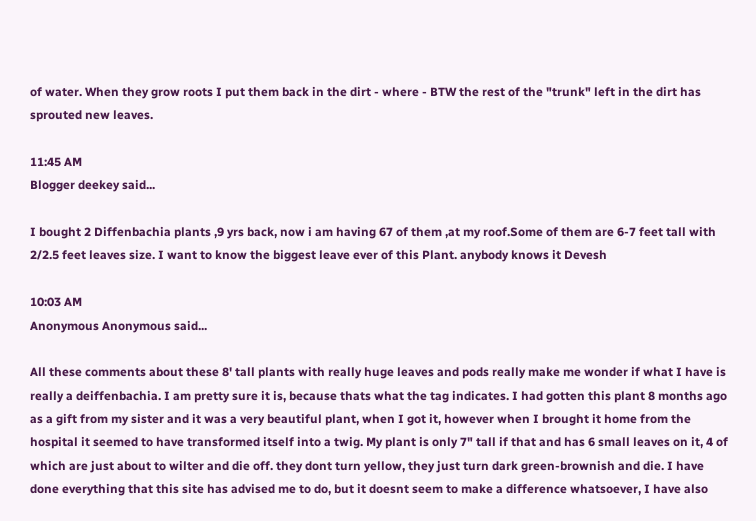of water. When they grow roots I put them back in the dirt - where - BTW the rest of the "trunk" left in the dirt has sprouted new leaves.

11:45 AM
Blogger deekey said...

I bought 2 Diffenbachia plants ,9 yrs back, now i am having 67 of them ,at my roof.Some of them are 6-7 feet tall with 2/2.5 feet leaves size. I want to know the biggest leave ever of this Plant. anybody knows it Devesh

10:03 AM
Anonymous Anonymous said...

All these comments about these 8' tall plants with really huge leaves and pods really make me wonder if what I have is really a deiffenbachia. I am pretty sure it is, because thats what the tag indicates. I had gotten this plant 8 months ago as a gift from my sister and it was a very beautiful plant, when I got it, however when I brought it home from the hospital it seemed to have transformed itself into a twig. My plant is only 7" tall if that and has 6 small leaves on it, 4 of which are just about to wilter and die off. they dont turn yellow, they just turn dark green-brownish and die. I have done everything that this site has advised me to do, but it doesnt seem to make a difference whatsoever, I have also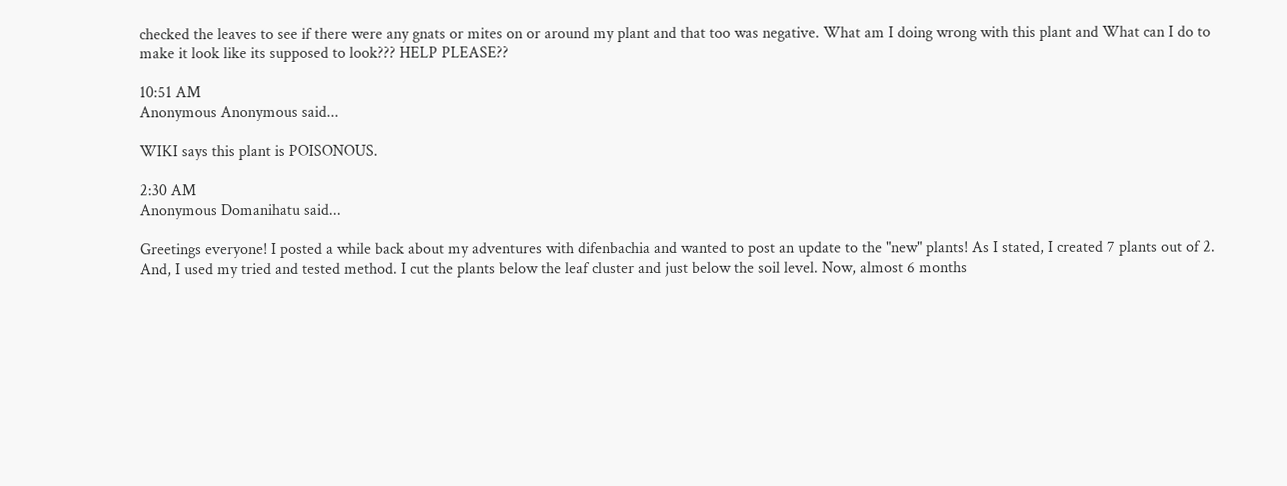checked the leaves to see if there were any gnats or mites on or around my plant and that too was negative. What am I doing wrong with this plant and What can I do to make it look like its supposed to look??? HELP PLEASE??

10:51 AM
Anonymous Anonymous said...

WIKI says this plant is POISONOUS.

2:30 AM
Anonymous Domanihatu said...

Greetings everyone! I posted a while back about my adventures with difenbachia and wanted to post an update to the "new" plants! As I stated, I created 7 plants out of 2. And, I used my tried and tested method. I cut the plants below the leaf cluster and just below the soil level. Now, almost 6 months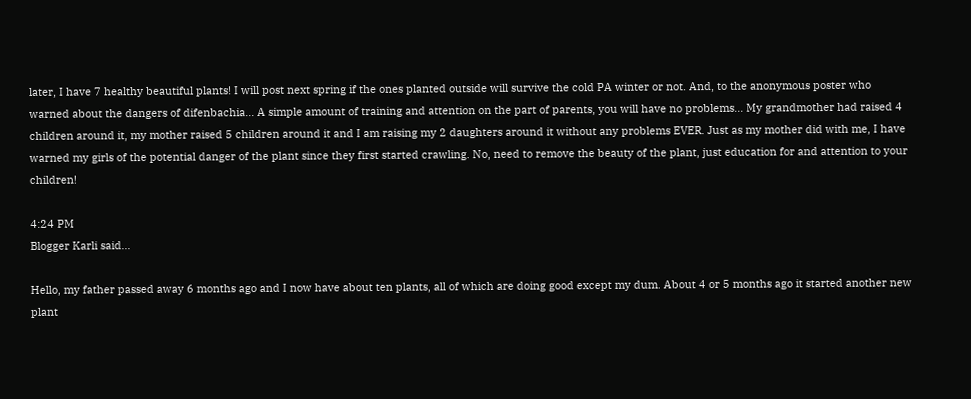later, I have 7 healthy beautiful plants! I will post next spring if the ones planted outside will survive the cold PA winter or not. And, to the anonymous poster who warned about the dangers of difenbachia... A simple amount of training and attention on the part of parents, you will have no problems... My grandmother had raised 4 children around it, my mother raised 5 children around it and I am raising my 2 daughters around it without any problems EVER. Just as my mother did with me, I have warned my girls of the potential danger of the plant since they first started crawling. No, need to remove the beauty of the plant, just education for and attention to your children!

4:24 PM
Blogger Karli said...

Hello, my father passed away 6 months ago and I now have about ten plants, all of which are doing good except my dum. About 4 or 5 months ago it started another new plant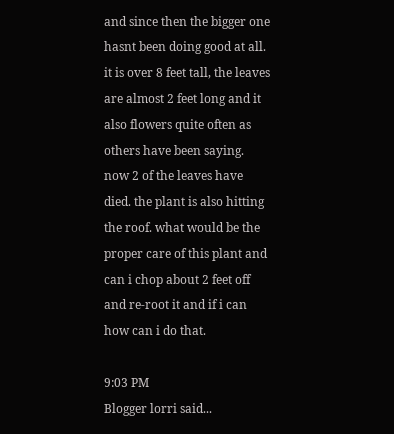and since then the bigger one hasnt been doing good at all. it is over 8 feet tall, the leaves are almost 2 feet long and it also flowers quite often as others have been saying. now 2 of the leaves have died. the plant is also hitting the roof. what would be the proper care of this plant and can i chop about 2 feet off and re-root it and if i can how can i do that.

9:03 PM
Blogger lorri said...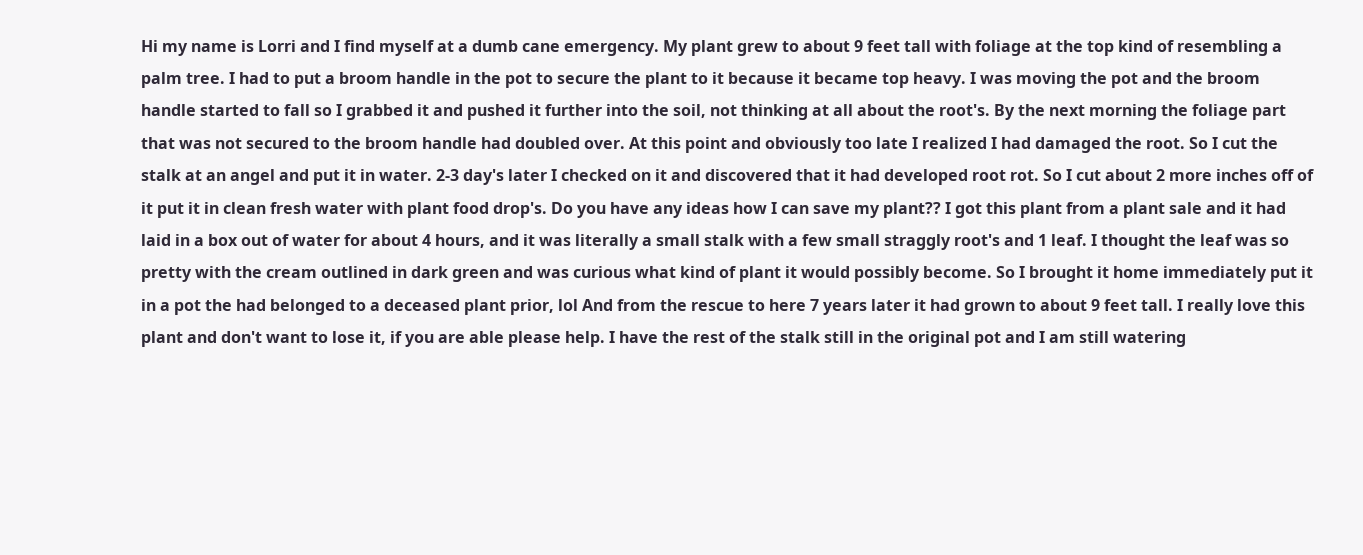Hi my name is Lorri and I find myself at a dumb cane emergency. My plant grew to about 9 feet tall with foliage at the top kind of resembling a palm tree. I had to put a broom handle in the pot to secure the plant to it because it became top heavy. I was moving the pot and the broom handle started to fall so I grabbed it and pushed it further into the soil, not thinking at all about the root's. By the next morning the foliage part that was not secured to the broom handle had doubled over. At this point and obviously too late I realized I had damaged the root. So I cut the stalk at an angel and put it in water. 2-3 day's later I checked on it and discovered that it had developed root rot. So I cut about 2 more inches off of it put it in clean fresh water with plant food drop's. Do you have any ideas how I can save my plant?? I got this plant from a plant sale and it had laid in a box out of water for about 4 hours, and it was literally a small stalk with a few small straggly root's and 1 leaf. I thought the leaf was so pretty with the cream outlined in dark green and was curious what kind of plant it would possibly become. So I brought it home immediately put it in a pot the had belonged to a deceased plant prior, lol And from the rescue to here 7 years later it had grown to about 9 feet tall. I really love this plant and don't want to lose it, if you are able please help. I have the rest of the stalk still in the original pot and I am still watering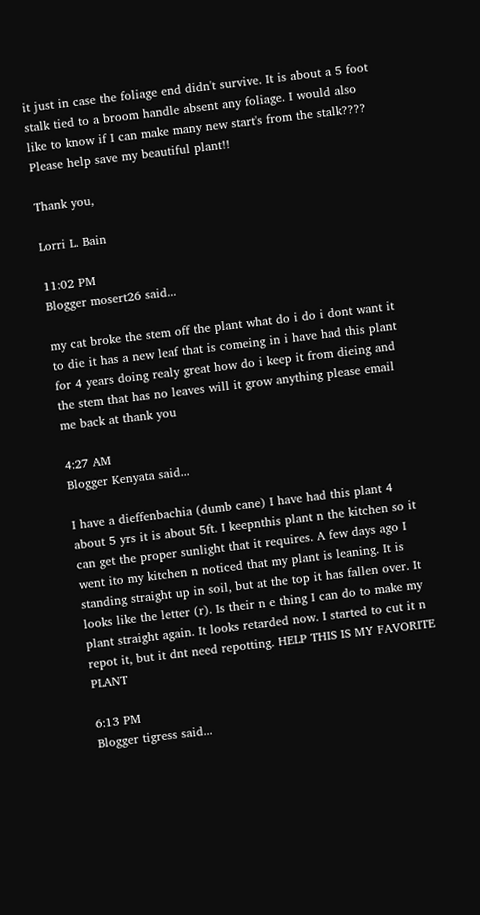it just in case the foliage end didn't survive. It is about a 5 foot stalk tied to a broom handle absent any foliage. I would also like to know if I can make many new start's from the stalk???? Please help save my beautiful plant!!

Thank you,

Lorri L. Bain

11:02 PM
Blogger mosert26 said...

my cat broke the stem off the plant what do i do i dont want it to die it has a new leaf that is comeing in i have had this plant for 4 years doing realy great how do i keep it from dieing and the stem that has no leaves will it grow anything please email me back at thank you

4:27 AM
Blogger Kenyata said...

I have a dieffenbachia (dumb cane) I have had this plant 4 about 5 yrs it is about 5ft. I keepnthis plant n the kitchen so it can get the proper sunlight that it requires. A few days ago I went ito my kitchen n noticed that my plant is leaning. It is standing straight up in soil, but at the top it has fallen over. It looks like the letter (r). Is their n e thing I can do to make my plant straight again. It looks retarded now. I started to cut it n repot it, but it dnt need repotting. HELP THIS IS MY FAVORITE PLANT

6:13 PM
Blogger tigress said...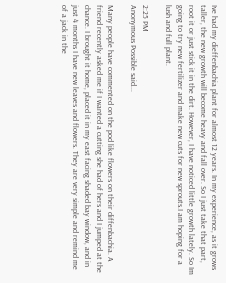Ive had my dieffenbachia plant for almost 12 years. In my experience, as it grows taller, the new growth will become heavy and fall over. So I just take that part, root it or just stick it in the dirt. However, I have noticed little growth lately. So Im going to try new fertilizer and make new cuts for new sprouts.I am hoping for a lush and full plant.

2:25 PM
Anonymous Possible said...

Many people have commented on the pod like flowers on their diffenbachia. A friend recently asked me if I wanted a cutting she had of hers and I jumped at the chance. I brought it home, placed it in my east facing shaded bay window, and in just 4 months I have new leaves and flowers. They are very simple and remind me of a jack in the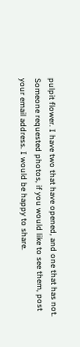pulpit flower. I have two that have opened, and one that has not. Someone requested photos, if you would like to see them, post your email address. I would be happy to share.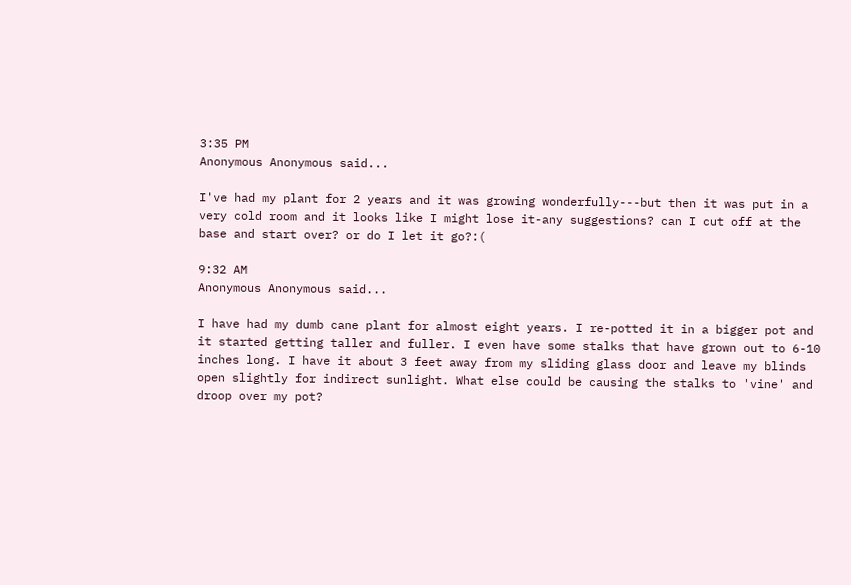3:35 PM
Anonymous Anonymous said...

I've had my plant for 2 years and it was growing wonderfully---but then it was put in a very cold room and it looks like I might lose it-any suggestions? can I cut off at the base and start over? or do I let it go?:(

9:32 AM
Anonymous Anonymous said...

I have had my dumb cane plant for almost eight years. I re-potted it in a bigger pot and it started getting taller and fuller. I even have some stalks that have grown out to 6-10 inches long. I have it about 3 feet away from my sliding glass door and leave my blinds open slightly for indirect sunlight. What else could be causing the stalks to 'vine' and droop over my pot?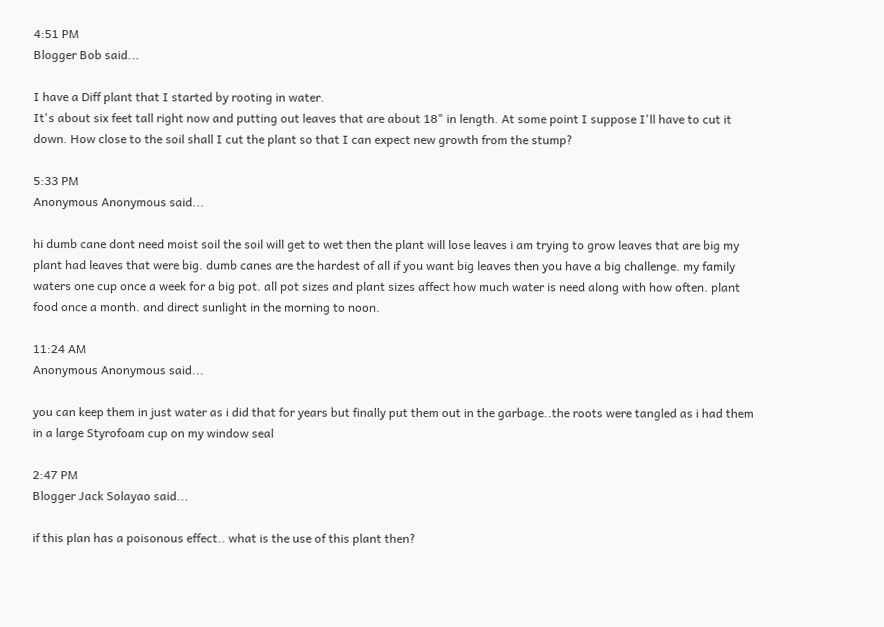4:51 PM
Blogger Bob said...

I have a Diff plant that I started by rooting in water.
It's about six feet tall right now and putting out leaves that are about 18" in length. At some point I suppose I'll have to cut it down. How close to the soil shall I cut the plant so that I can expect new growth from the stump?

5:33 PM
Anonymous Anonymous said...

hi dumb cane dont need moist soil the soil will get to wet then the plant will lose leaves i am trying to grow leaves that are big my plant had leaves that were big. dumb canes are the hardest of all if you want big leaves then you have a big challenge. my family waters one cup once a week for a big pot. all pot sizes and plant sizes affect how much water is need along with how often. plant food once a month. and direct sunlight in the morning to noon.

11:24 AM
Anonymous Anonymous said...

you can keep them in just water as i did that for years but finally put them out in the garbage..the roots were tangled as i had them in a large Styrofoam cup on my window seal

2:47 PM
Blogger Jack Solayao said...

if this plan has a poisonous effect.. what is the use of this plant then?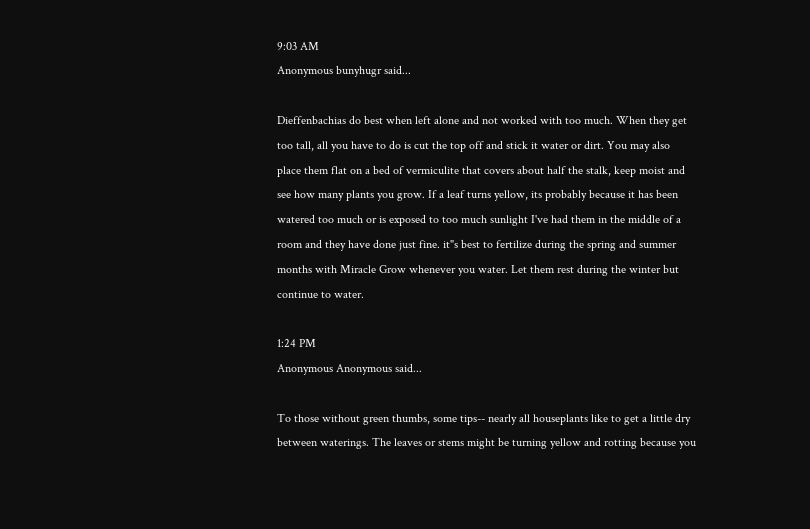9:03 AM
Anonymous bunyhugr said...

Dieffenbachias do best when left alone and not worked with too much. When they get too tall, all you have to do is cut the top off and stick it water or dirt. You may also place them flat on a bed of vermiculite that covers about half the stalk, keep moist and see how many plants you grow. If a leaf turns yellow, its probably because it has been watered too much or is exposed to too much sunlight I've had them in the middle of a room and they have done just fine. it"s best to fertilize during the spring and summer months with Miracle Grow whenever you water. Let them rest during the winter but continue to water.

1:24 PM
Anonymous Anonymous said...

To those without green thumbs, some tips-- nearly all houseplants like to get a little dry between waterings. The leaves or stems might be turning yellow and rotting because you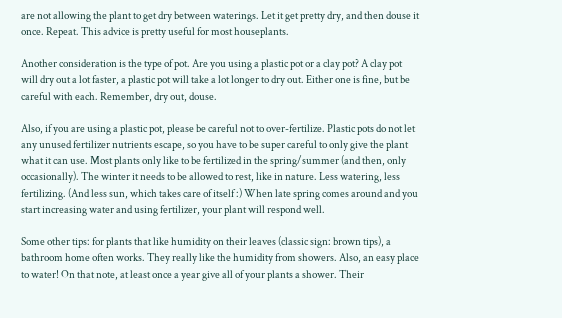are not allowing the plant to get dry between waterings. Let it get pretty dry, and then douse it once. Repeat. This advice is pretty useful for most houseplants.

Another consideration is the type of pot. Are you using a plastic pot or a clay pot? A clay pot will dry out a lot faster, a plastic pot will take a lot longer to dry out. Either one is fine, but be careful with each. Remember, dry out, douse.

Also, if you are using a plastic pot, please be careful not to over-fertilize. Plastic pots do not let any unused fertilizer nutrients escape, so you have to be super careful to only give the plant what it can use. Most plants only like to be fertilized in the spring/summer (and then, only occasionally). The winter it needs to be allowed to rest, like in nature. Less watering, less fertilizing. (And less sun, which takes care of itself :) When late spring comes around and you start increasing water and using fertilizer, your plant will respond well.

Some other tips: for plants that like humidity on their leaves (classic sign: brown tips), a bathroom home often works. They really like the humidity from showers. Also, an easy place to water! On that note, at least once a year give all of your plants a shower. Their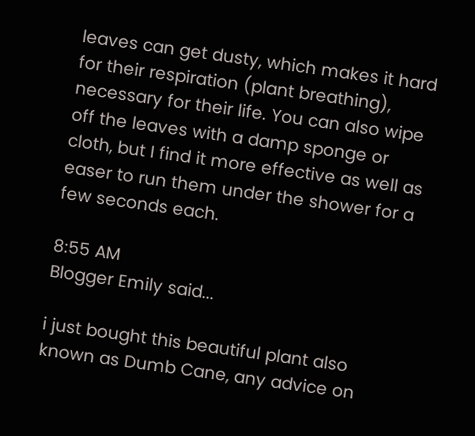leaves can get dusty, which makes it hard for their respiration (plant breathing), necessary for their life. You can also wipe off the leaves with a damp sponge or cloth, but I find it more effective as well as easer to run them under the shower for a few seconds each.

8:55 AM
Blogger Emily said...

i just bought this beautiful plant also known as Dumb Cane, any advice on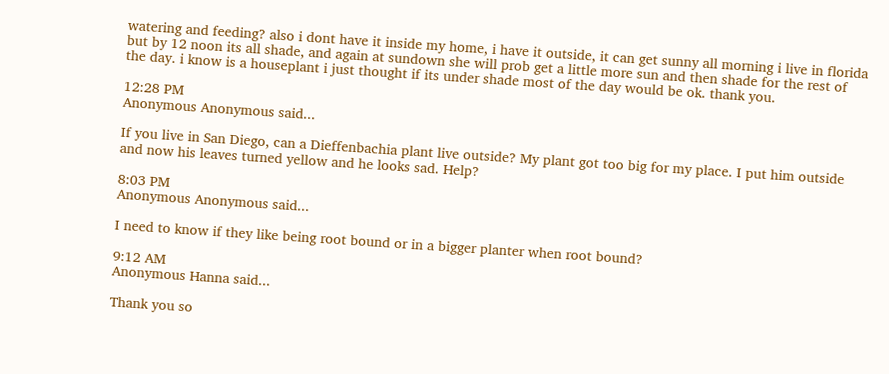watering and feeding? also i dont have it inside my home, i have it outside, it can get sunny all morning i live in florida but by 12 noon its all shade, and again at sundown she will prob get a little more sun and then shade for the rest of the day. i know is a houseplant i just thought if its under shade most of the day would be ok. thank you.

12:28 PM
Anonymous Anonymous said...

If you live in San Diego, can a Dieffenbachia plant live outside? My plant got too big for my place. I put him outside and now his leaves turned yellow and he looks sad. Help?

8:03 PM
Anonymous Anonymous said...

I need to know if they like being root bound or in a bigger planter when root bound?

9:12 AM
Anonymous Hanna said...

Thank you so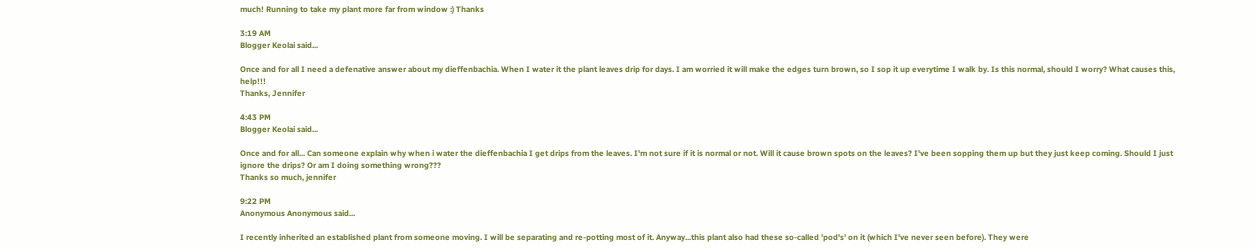much! Running to take my plant more far from window :) Thanks

3:19 AM
Blogger Keolai said...

Once and for all I need a defenative answer about my dieffenbachia. When I water it the plant leaves drip for days. I am worried it will make the edges turn brown, so I sop it up everytime I walk by. Is this normal, should I worry? What causes this, help!!!
Thanks, Jennifer

4:43 PM
Blogger Keolai said...

Once and for all... Can someone explain why when i water the dieffenbachia I get drips from the leaves. I'm not sure if it is normal or not. Will it cause brown spots on the leaves? I've been sopping them up but they just keep coming. Should I just ignore the drips? Or am I doing something wrong???
Thanks so much, jennifer

9:22 PM
Anonymous Anonymous said...

I recently inherited an established plant from someone moving. I will be separating and re-potting most of it. Anyway...this plant also had these so-called 'pod's' on it (which I've never seen before). They were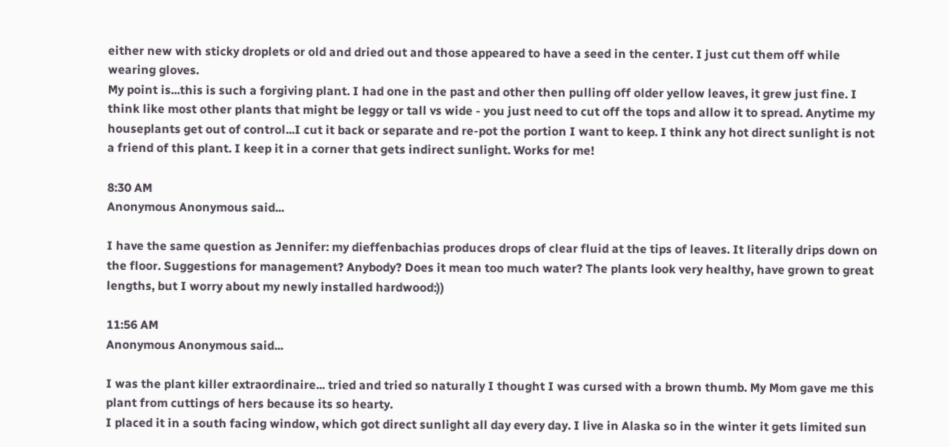either new with sticky droplets or old and dried out and those appeared to have a seed in the center. I just cut them off while wearing gloves.
My point is...this is such a forgiving plant. I had one in the past and other then pulling off older yellow leaves, it grew just fine. I think like most other plants that might be leggy or tall vs wide - you just need to cut off the tops and allow it to spread. Anytime my houseplants get out of control...I cut it back or separate and re-pot the portion I want to keep. I think any hot direct sunlight is not a friend of this plant. I keep it in a corner that gets indirect sunlight. Works for me!

8:30 AM
Anonymous Anonymous said...

I have the same question as Jennifer: my dieffenbachias produces drops of clear fluid at the tips of leaves. It literally drips down on the floor. Suggestions for management? Anybody? Does it mean too much water? The plants look very healthy, have grown to great lengths, but I worry about my newly installed hardwood:))

11:56 AM
Anonymous Anonymous said...

I was the plant killer extraordinaire... tried and tried so naturally I thought I was cursed with a brown thumb. My Mom gave me this plant from cuttings of hers because its so hearty.
I placed it in a south facing window, which got direct sunlight all day every day. I live in Alaska so in the winter it gets limited sun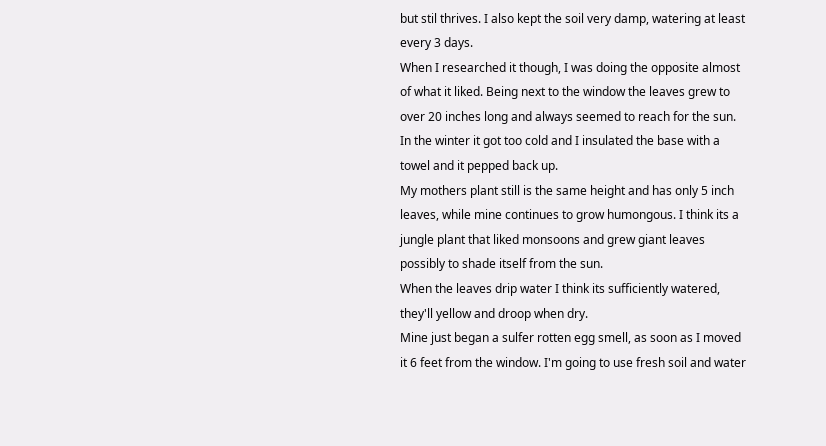but stil thrives. I also kept the soil very damp, watering at least every 3 days.
When I researched it though, I was doing the opposite almost of what it liked. Being next to the window the leaves grew to over 20 inches long and always seemed to reach for the sun. In the winter it got too cold and I insulated the base with a towel and it pepped back up.
My mothers plant still is the same height and has only 5 inch leaves, while mine continues to grow humongous. I think its a jungle plant that liked monsoons and grew giant leaves possibly to shade itself from the sun.
When the leaves drip water I think its sufficiently watered, they'll yellow and droop when dry.
Mine just began a sulfer rotten egg smell, as soon as I moved it 6 feet from the window. I'm going to use fresh soil and water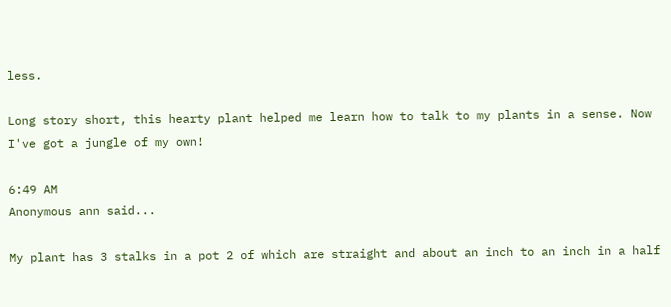less.

Long story short, this hearty plant helped me learn how to talk to my plants in a sense. Now I've got a jungle of my own!

6:49 AM
Anonymous ann said...

My plant has 3 stalks in a pot 2 of which are straight and about an inch to an inch in a half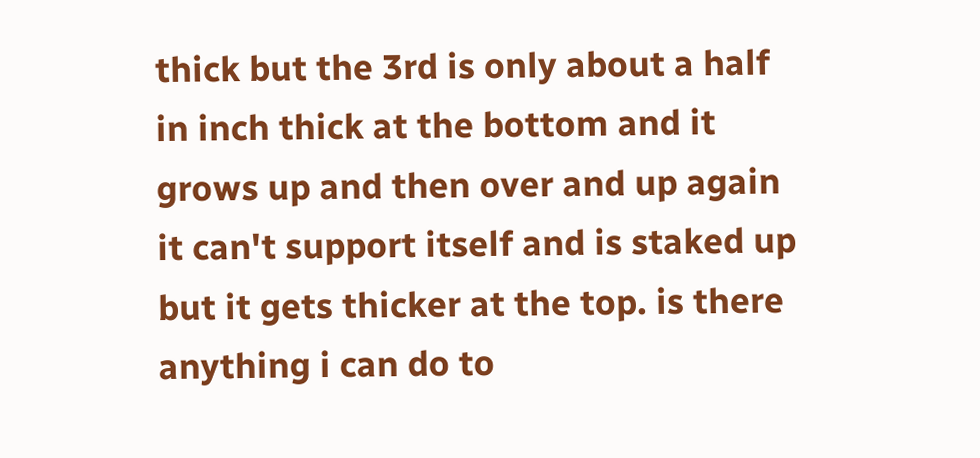thick but the 3rd is only about a half in inch thick at the bottom and it grows up and then over and up again it can't support itself and is staked up but it gets thicker at the top. is there anything i can do to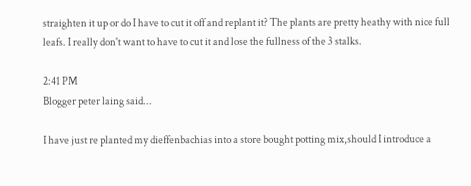straighten it up or do I have to cut it off and replant it? The plants are pretty heathy with nice full leafs. I really don't want to have to cut it and lose the fullness of the 3 stalks.

2:41 PM
Blogger peter laing said...

I have just re planted my dieffenbachias into a store bought potting mix,should I introduce a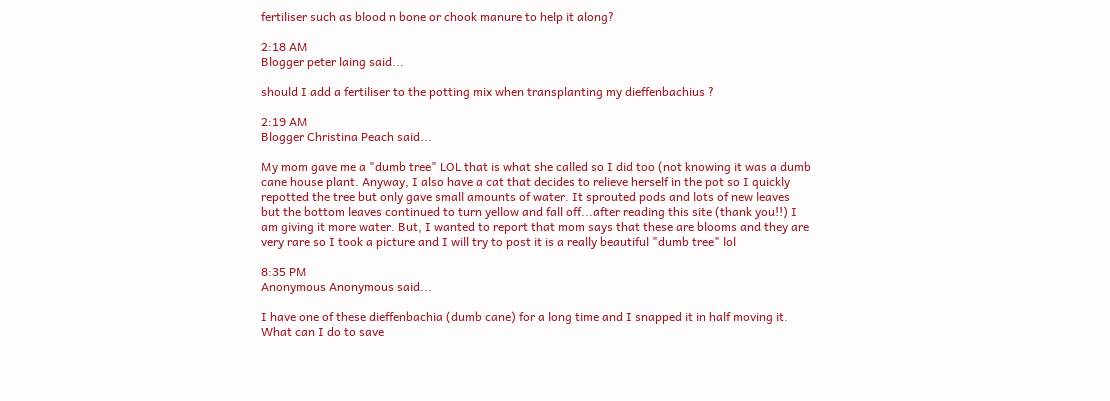fertiliser such as blood n bone or chook manure to help it along?

2:18 AM
Blogger peter laing said...

should I add a fertiliser to the potting mix when transplanting my dieffenbachius ?

2:19 AM
Blogger Christina Peach said...

My mom gave me a "dumb tree" LOL that is what she called so I did too (not knowing it was a dumb cane house plant. Anyway, I also have a cat that decides to relieve herself in the pot so I quickly repotted the tree but only gave small amounts of water. It sprouted pods and lots of new leaves but the bottom leaves continued to turn yellow and fall off...after reading this site (thank you!!) I am giving it more water. But, I wanted to report that mom says that these are blooms and they are very rare so I took a picture and I will try to post it is a really beautiful "dumb tree" lol

8:35 PM
Anonymous Anonymous said...

I have one of these dieffenbachia (dumb cane) for a long time and I snapped it in half moving it. What can I do to save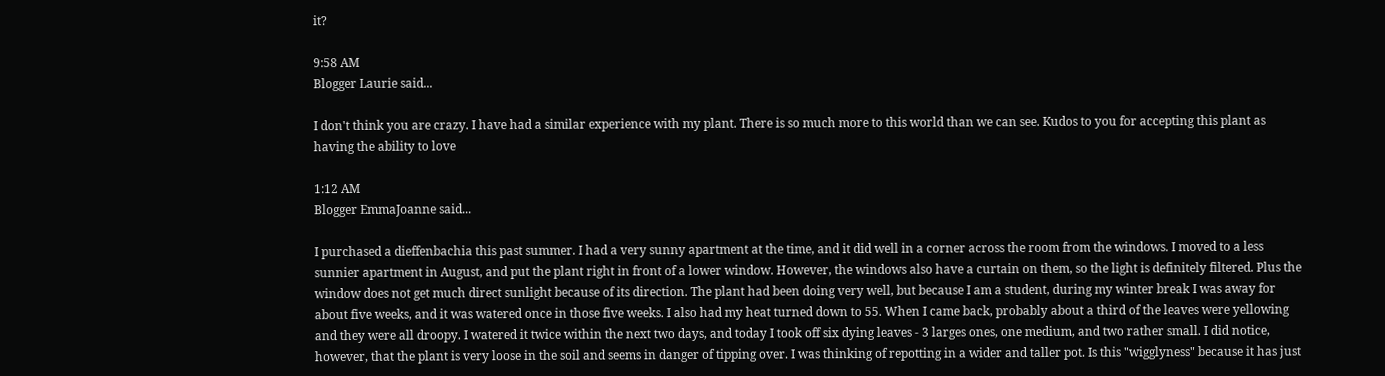it?

9:58 AM
Blogger Laurie said...

I don't think you are crazy. I have had a similar experience with my plant. There is so much more to this world than we can see. Kudos to you for accepting this plant as having the ability to love

1:12 AM
Blogger EmmaJoanne said...

I purchased a dieffenbachia this past summer. I had a very sunny apartment at the time, and it did well in a corner across the room from the windows. I moved to a less sunnier apartment in August, and put the plant right in front of a lower window. However, the windows also have a curtain on them, so the light is definitely filtered. Plus the window does not get much direct sunlight because of its direction. The plant had been doing very well, but because I am a student, during my winter break I was away for about five weeks, and it was watered once in those five weeks. I also had my heat turned down to 55. When I came back, probably about a third of the leaves were yellowing and they were all droopy. I watered it twice within the next two days, and today I took off six dying leaves - 3 larges ones, one medium, and two rather small. I did notice, however, that the plant is very loose in the soil and seems in danger of tipping over. I was thinking of repotting in a wider and taller pot. Is this "wigglyness" because it has just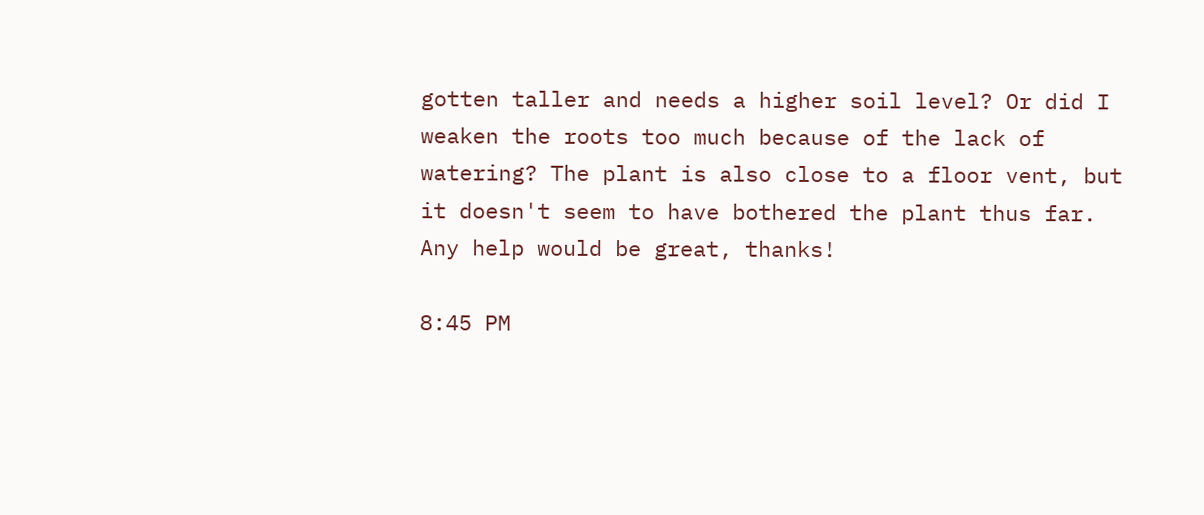gotten taller and needs a higher soil level? Or did I weaken the roots too much because of the lack of watering? The plant is also close to a floor vent, but it doesn't seem to have bothered the plant thus far. Any help would be great, thanks!

8:45 PM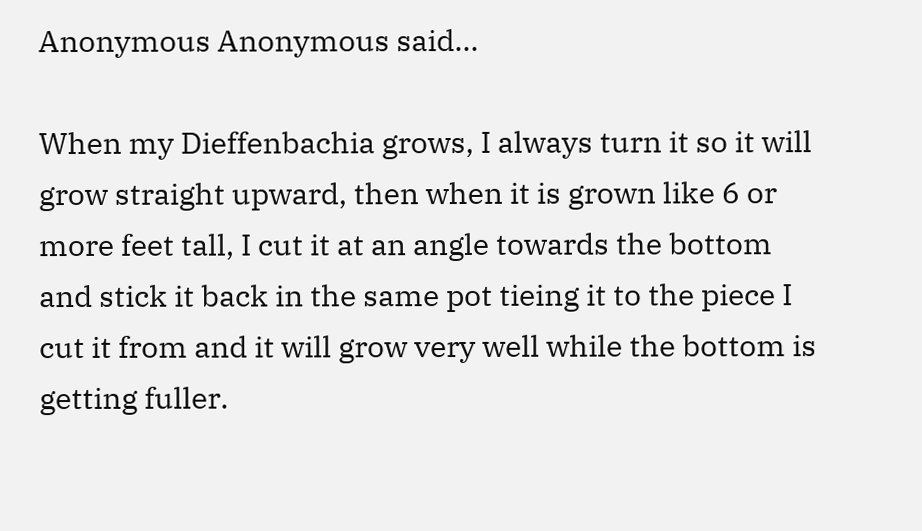Anonymous Anonymous said...

When my Dieffenbachia grows, I always turn it so it will grow straight upward, then when it is grown like 6 or more feet tall, I cut it at an angle towards the bottom and stick it back in the same pot tieing it to the piece I cut it from and it will grow very well while the bottom is getting fuller.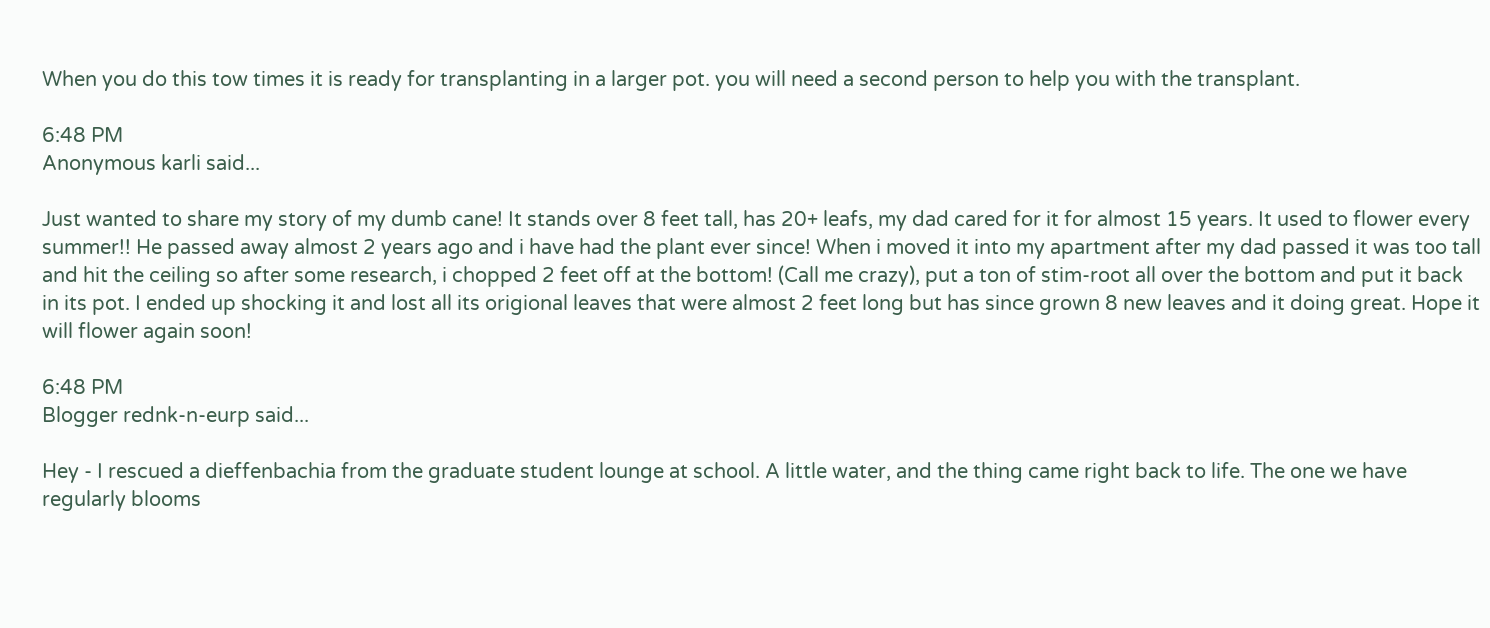When you do this tow times it is ready for transplanting in a larger pot. you will need a second person to help you with the transplant.

6:48 PM
Anonymous karli said...

Just wanted to share my story of my dumb cane! It stands over 8 feet tall, has 20+ leafs, my dad cared for it for almost 15 years. It used to flower every summer!! He passed away almost 2 years ago and i have had the plant ever since! When i moved it into my apartment after my dad passed it was too tall and hit the ceiling so after some research, i chopped 2 feet off at the bottom! (Call me crazy), put a ton of stim-root all over the bottom and put it back in its pot. I ended up shocking it and lost all its origional leaves that were almost 2 feet long but has since grown 8 new leaves and it doing great. Hope it will flower again soon!

6:48 PM
Blogger rednk-n-eurp said...

Hey - I rescued a dieffenbachia from the graduate student lounge at school. A little water, and the thing came right back to life. The one we have regularly blooms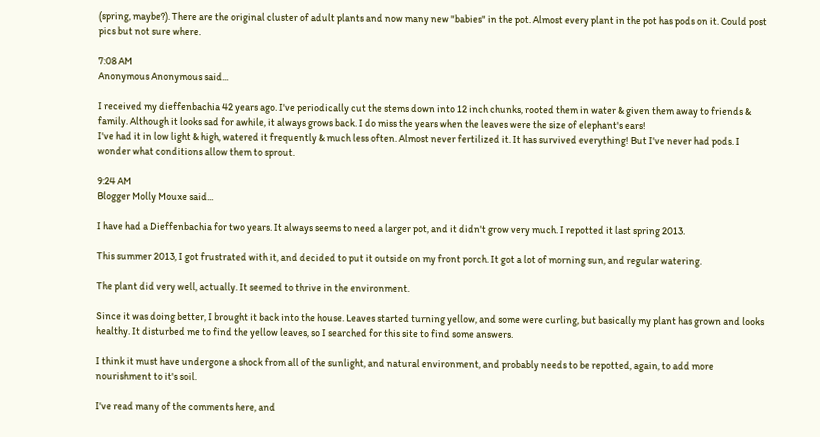(spring, maybe?). There are the original cluster of adult plants and now many new "babies" in the pot. Almost every plant in the pot has pods on it. Could post pics but not sure where.

7:08 AM
Anonymous Anonymous said...

I received my dieffenbachia 42 years ago. I've periodically cut the stems down into 12 inch chunks, rooted them in water & given them away to friends & family. Although it looks sad for awhile, it always grows back. I do miss the years when the leaves were the size of elephant's ears!
I've had it in low light & high, watered it frequently & much less often. Almost never fertilized it. It has survived everything! But I've never had pods. I wonder what conditions allow them to sprout.

9:24 AM
Blogger Molly Mouxe said...

I have had a Dieffenbachia for two years. It always seems to need a larger pot, and it didn't grow very much. I repotted it last spring 2013.

This summer 2013, I got frustrated with it, and decided to put it outside on my front porch. It got a lot of morning sun, and regular watering.

The plant did very well, actually. It seemed to thrive in the environment.

Since it was doing better, I brought it back into the house. Leaves started turning yellow, and some were curling, but basically my plant has grown and looks healthy. It disturbed me to find the yellow leaves, so I searched for this site to find some answers.

I think it must have undergone a shock from all of the sunlight, and natural environment, and probably needs to be repotted, again, to add more nourishment to it's soil.

I've read many of the comments here, and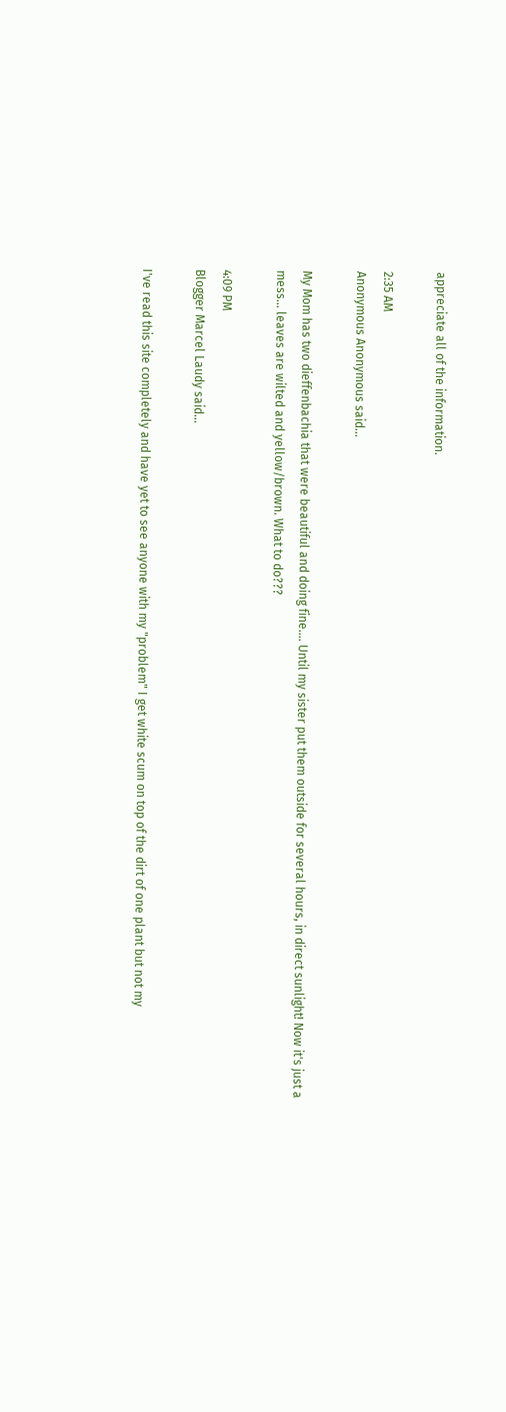appreciate all of the information.

2:35 AM
Anonymous Anonymous said...

My Mom has two dieffenbachia that were beautiful and doing fine.... Until my sister put them outside for several hours, in direct sunlight! Now it's just a mess... leaves are wilted and yellow/brown. What to do???

4:09 PM
Blogger Marcel Laudy said...

I've read this site completely and have yet to see anyone with my "problem" I get white scum on top of the dirt of one plant but not my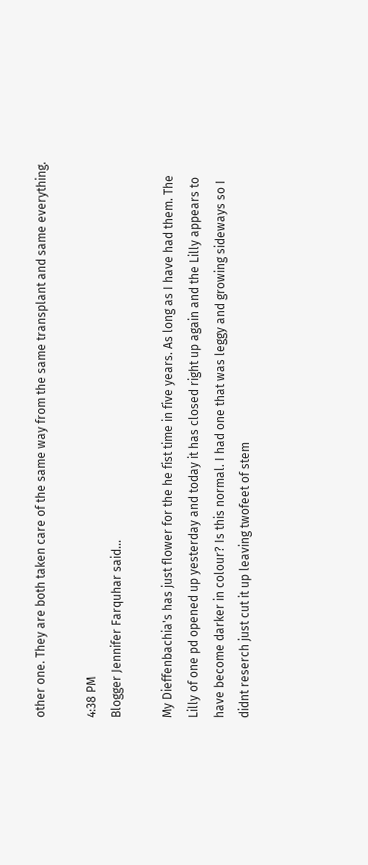other one. They are both taken care of the same way from the same transplant and same everything.

4:38 PM
Blogger Jennifer Farquhar said...

My Dieffenbachia's has just flower for the he fist time in five years. As long as I have had them. The Lilly of one pd opened up yesterday and today it has closed right up again and the Lilly appears to have become darker in colour? Is this normal. I had one that was leggy and growing sideways so I didnt reserch just cut it up leaving twofeet of stem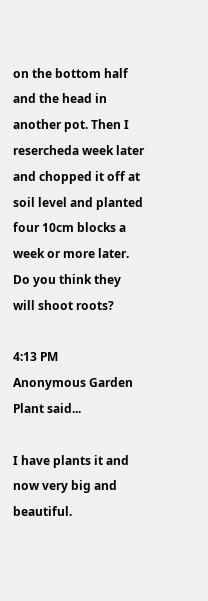on the bottom half and the head in another pot. Then I resercheda week later and chopped it off at soil level and planted four 10cm blocks a week or more later. Do you think they will shoot roots?

4:13 PM
Anonymous Garden Plant said...

I have plants it and now very big and beautiful.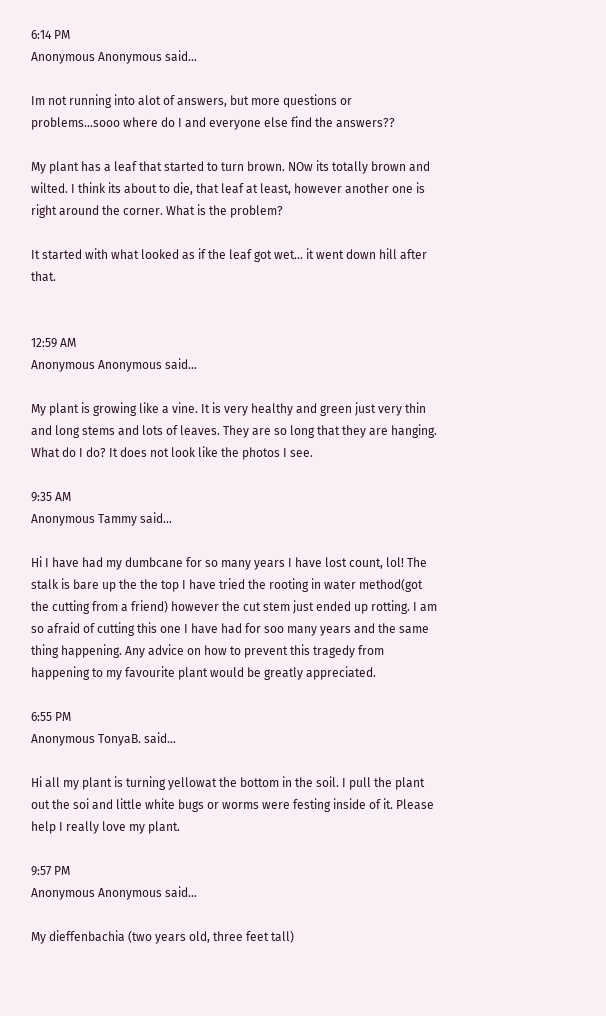6:14 PM
Anonymous Anonymous said...

Im not running into alot of answers, but more questions or problems...sooo where do I and everyone else find the answers??

My plant has a leaf that started to turn brown. NOw its totally brown and wilted. I think its about to die, that leaf at least, however another one is right around the corner. What is the problem?

It started with what looked as if the leaf got wet... it went down hill after that.


12:59 AM
Anonymous Anonymous said...

My plant is growing like a vine. It is very healthy and green just very thin and long stems and lots of leaves. They are so long that they are hanging. What do I do? It does not look like the photos I see.

9:35 AM
Anonymous Tammy said...

Hi I have had my dumbcane for so many years I have lost count, lol! The stalk is bare up the the top I have tried the rooting in water method(got the cutting from a friend) however the cut stem just ended up rotting. I am so afraid of cutting this one I have had for soo many years and the same thing happening. Any advice on how to prevent this tragedy from happening to my favourite plant would be greatly appreciated.

6:55 PM
Anonymous TonyaB. said...

Hi all my plant is turning yellowat the bottom in the soil. I pull the plant out the soi and little white bugs or worms were festing inside of it. Please help I really love my plant.

9:57 PM
Anonymous Anonymous said...

My dieffenbachia (two years old, three feet tall)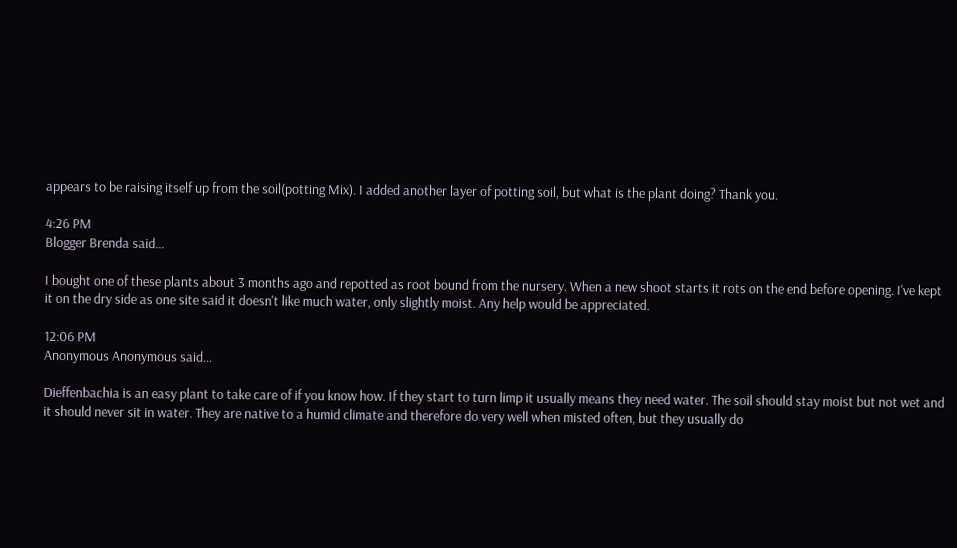appears to be raising itself up from the soil(potting Mix). I added another layer of potting soil, but what is the plant doing? Thank you.

4:26 PM
Blogger Brenda said...

I bought one of these plants about 3 months ago and repotted as root bound from the nursery. When a new shoot starts it rots on the end before opening. I've kept it on the dry side as one site said it doesn't like much water, only slightly moist. Any help would be appreciated.

12:06 PM
Anonymous Anonymous said...

Dieffenbachia is an easy plant to take care of if you know how. If they start to turn limp it usually means they need water. The soil should stay moist but not wet and it should never sit in water. They are native to a humid climate and therefore do very well when misted often, but they usually do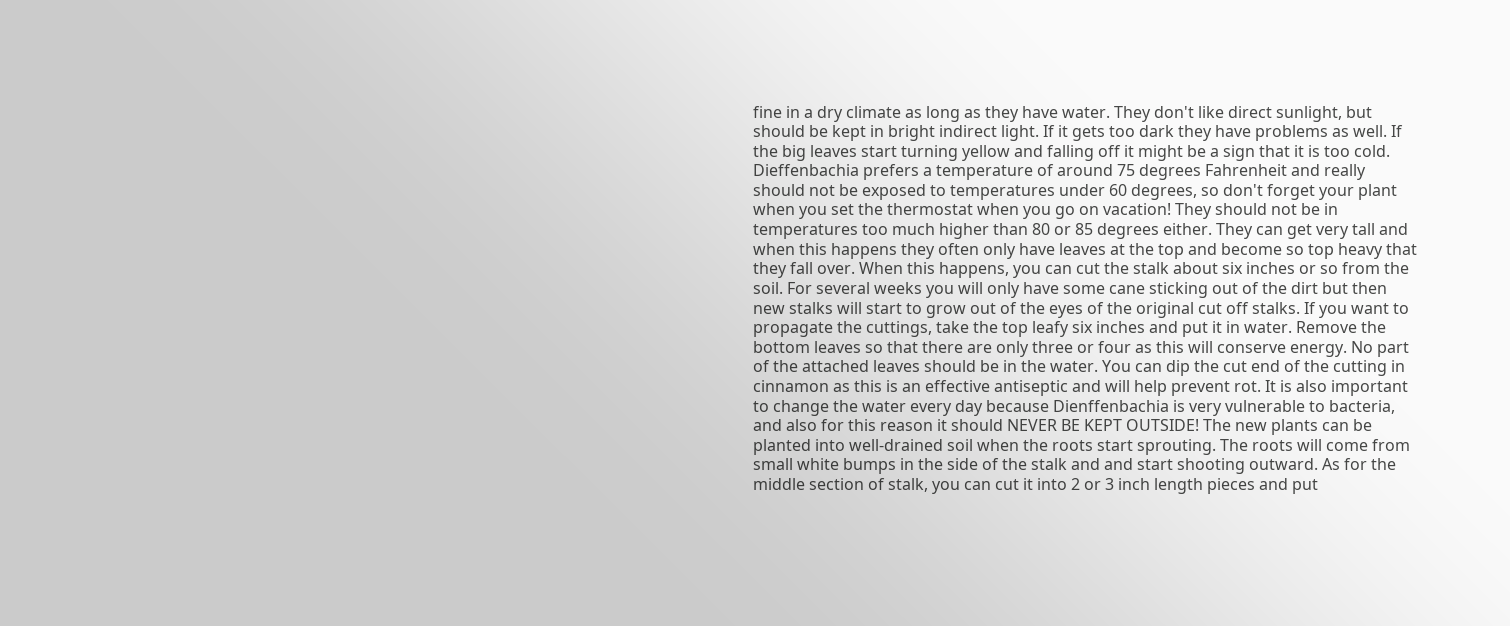fine in a dry climate as long as they have water. They don't like direct sunlight, but should be kept in bright indirect light. If it gets too dark they have problems as well. If the big leaves start turning yellow and falling off it might be a sign that it is too cold. Dieffenbachia prefers a temperature of around 75 degrees Fahrenheit and really should not be exposed to temperatures under 60 degrees, so don't forget your plant when you set the thermostat when you go on vacation! They should not be in temperatures too much higher than 80 or 85 degrees either. They can get very tall and when this happens they often only have leaves at the top and become so top heavy that they fall over. When this happens, you can cut the stalk about six inches or so from the soil. For several weeks you will only have some cane sticking out of the dirt but then new stalks will start to grow out of the eyes of the original cut off stalks. If you want to propagate the cuttings, take the top leafy six inches and put it in water. Remove the bottom leaves so that there are only three or four as this will conserve energy. No part of the attached leaves should be in the water. You can dip the cut end of the cutting in cinnamon as this is an effective antiseptic and will help prevent rot. It is also important to change the water every day because Dienffenbachia is very vulnerable to bacteria, and also for this reason it should NEVER BE KEPT OUTSIDE! The new plants can be planted into well-drained soil when the roots start sprouting. The roots will come from small white bumps in the side of the stalk and and start shooting outward. As for the middle section of stalk, you can cut it into 2 or 3 inch length pieces and put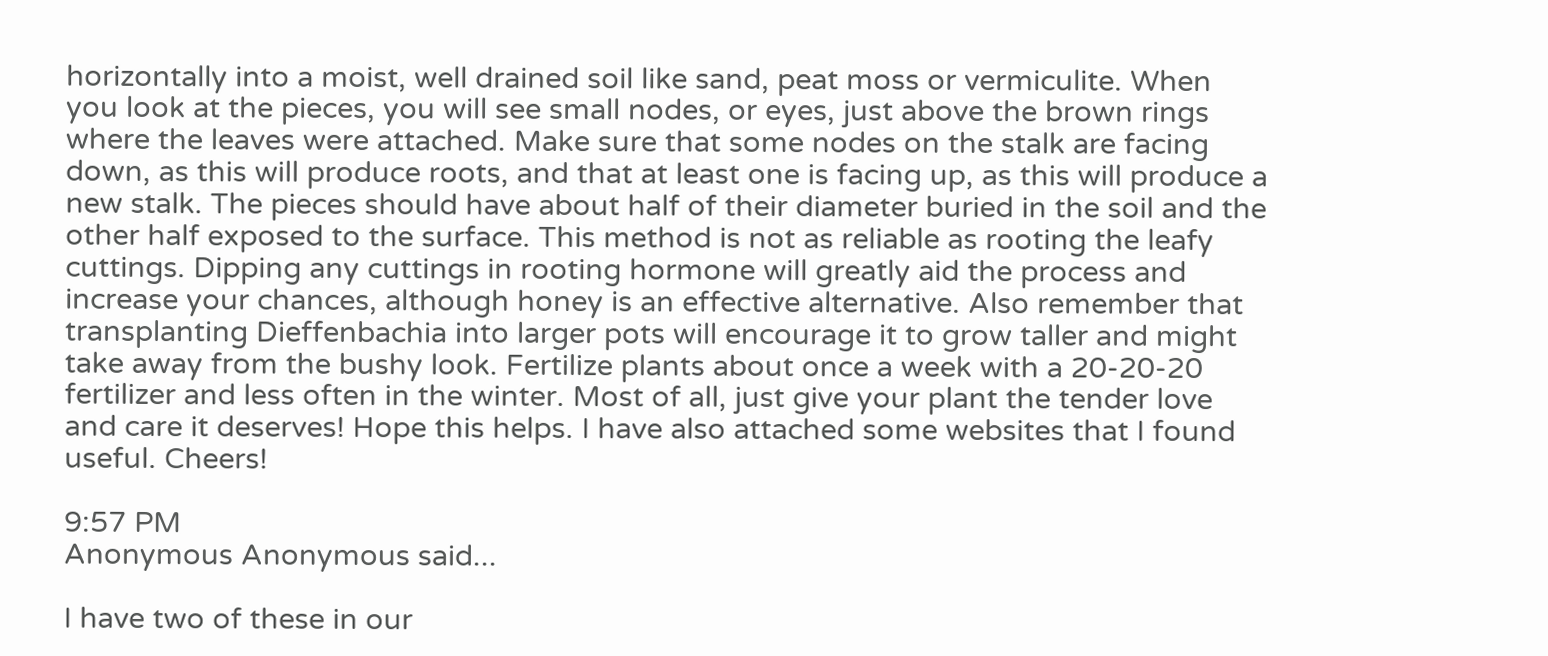horizontally into a moist, well drained soil like sand, peat moss or vermiculite. When you look at the pieces, you will see small nodes, or eyes, just above the brown rings where the leaves were attached. Make sure that some nodes on the stalk are facing down, as this will produce roots, and that at least one is facing up, as this will produce a new stalk. The pieces should have about half of their diameter buried in the soil and the other half exposed to the surface. This method is not as reliable as rooting the leafy cuttings. Dipping any cuttings in rooting hormone will greatly aid the process and increase your chances, although honey is an effective alternative. Also remember that transplanting Dieffenbachia into larger pots will encourage it to grow taller and might take away from the bushy look. Fertilize plants about once a week with a 20-20-20 fertilizer and less often in the winter. Most of all, just give your plant the tender love and care it deserves! Hope this helps. I have also attached some websites that I found useful. Cheers!

9:57 PM
Anonymous Anonymous said...

I have two of these in our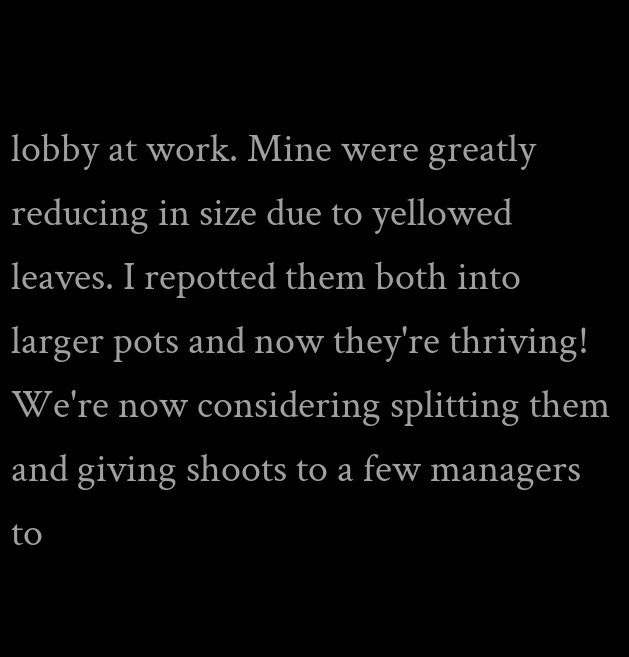lobby at work. Mine were greatly reducing in size due to yellowed leaves. I repotted them both into larger pots and now they're thriving! We're now considering splitting them and giving shoots to a few managers to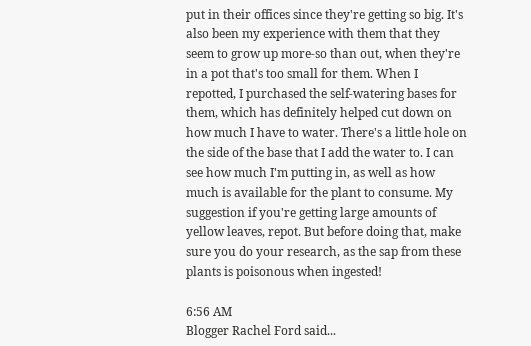put in their offices since they're getting so big. It's also been my experience with them that they seem to grow up more-so than out, when they're in a pot that's too small for them. When I repotted, I purchased the self-watering bases for them, which has definitely helped cut down on how much I have to water. There's a little hole on the side of the base that I add the water to. I can see how much I'm putting in, as well as how much is available for the plant to consume. My suggestion if you're getting large amounts of yellow leaves, repot. But before doing that, make sure you do your research, as the sap from these plants is poisonous when ingested!

6:56 AM
Blogger Rachel Ford said...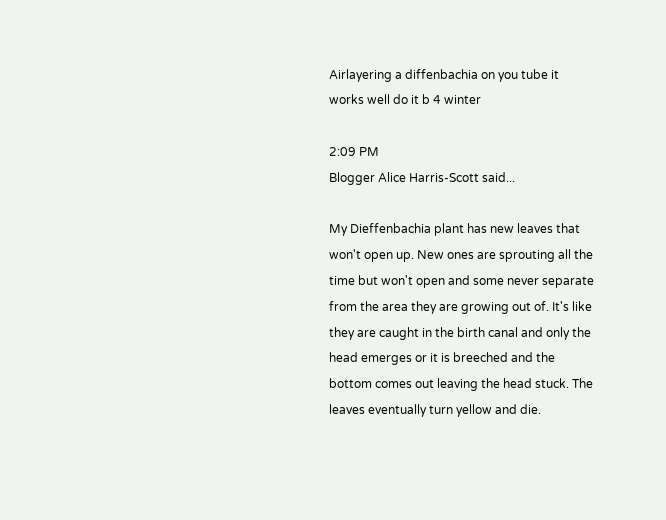Airlayering a diffenbachia on you tube it works well do it b 4 winter

2:09 PM
Blogger Alice Harris-Scott said...

My Dieffenbachia plant has new leaves that won't open up. New ones are sprouting all the time but won't open and some never separate from the area they are growing out of. It's like they are caught in the birth canal and only the head emerges or it is breeched and the bottom comes out leaving the head stuck. The leaves eventually turn yellow and die.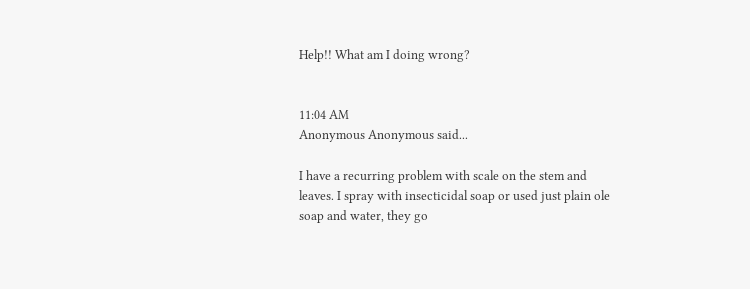Help!! What am I doing wrong?


11:04 AM
Anonymous Anonymous said...

I have a recurring problem with scale on the stem and leaves. I spray with insecticidal soap or used just plain ole soap and water, they go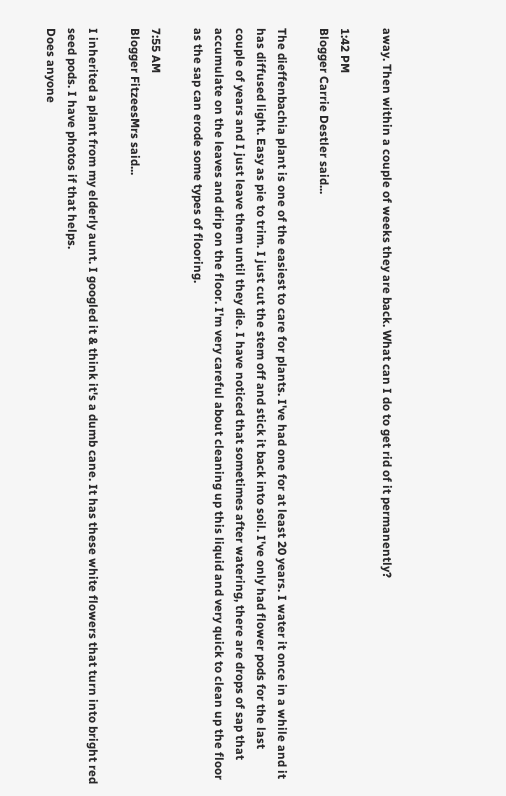away. Then within a couple of weeks they are back. What can I do to get rid of it permanently?

1:42 PM
Blogger Carrie Destler said...

The dieffenbachia plant is one of the easiest to care for plants. I've had one for at least 20 years. I water it once in a while and it has diffused light. Easy as pie to trim. I just cut the stem off and stick it back into soil. I've only had flower pods for the last couple of years and I just leave them until they die. I have noticed that sometimes after watering, there are drops of sap that accumulate on the leaves and drip on the floor. I'm very careful about cleaning up this liquid and very quick to clean up the floor as the sap can erode some types of flooring.

7:55 AM
Blogger FitzeesMrs said...

I inherited a plant from my elderly aunt. I googled it & think it's a dumb cane. It has these white flowers that turn into bright red seed pods. I have photos if that helps.
Does anyone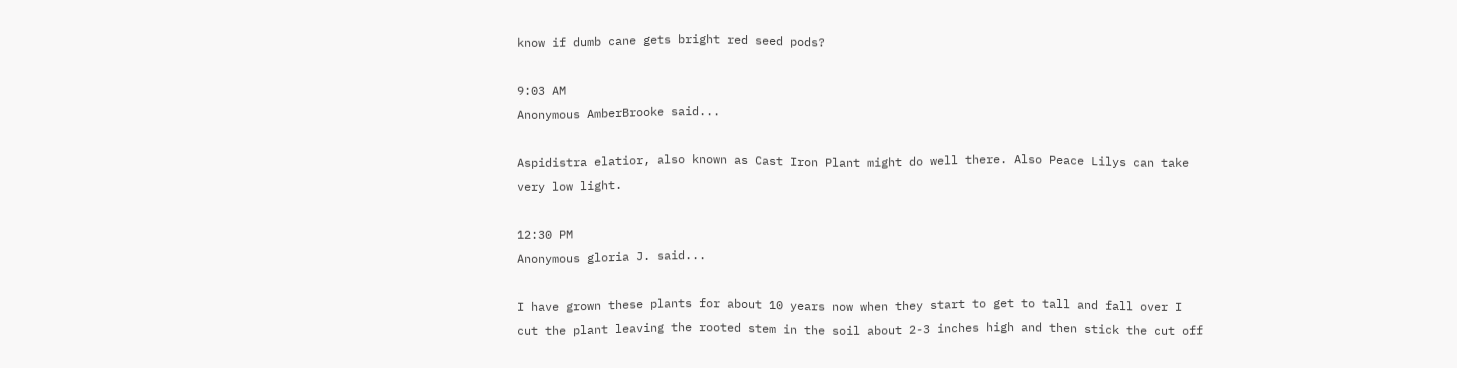know if dumb cane gets bright red seed pods?

9:03 AM
Anonymous AmberBrooke said...

Aspidistra elatior, also known as Cast Iron Plant might do well there. Also Peace Lilys can take very low light.

12:30 PM
Anonymous gloria J. said...

I have grown these plants for about 10 years now when they start to get to tall and fall over I cut the plant leaving the rooted stem in the soil about 2-3 inches high and then stick the cut off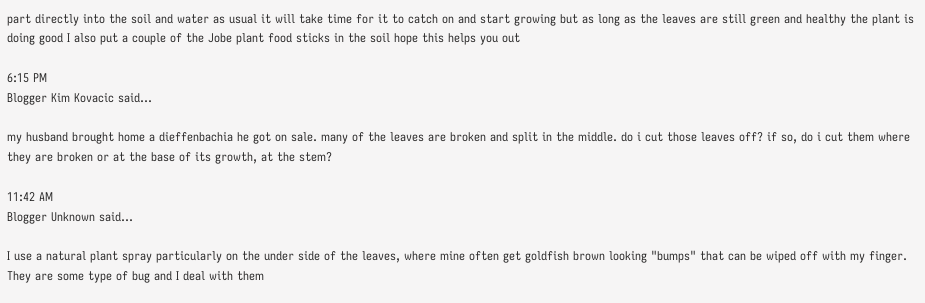part directly into the soil and water as usual it will take time for it to catch on and start growing but as long as the leaves are still green and healthy the plant is doing good I also put a couple of the Jobe plant food sticks in the soil hope this helps you out

6:15 PM
Blogger Kim Kovacic said...

my husband brought home a dieffenbachia he got on sale. many of the leaves are broken and split in the middle. do i cut those leaves off? if so, do i cut them where they are broken or at the base of its growth, at the stem?

11:42 AM
Blogger Unknown said...

I use a natural plant spray particularly on the under side of the leaves, where mine often get goldfish brown looking "bumps" that can be wiped off with my finger. They are some type of bug and I deal with them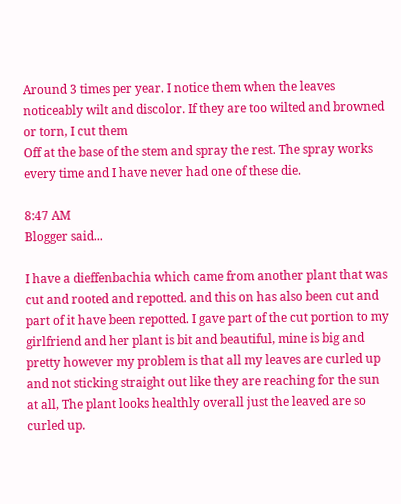Around 3 times per year. I notice them when the leaves noticeably wilt and discolor. If they are too wilted and browned or torn, I cut them
Off at the base of the stem and spray the rest. The spray works every time and I have never had one of these die.

8:47 AM
Blogger said...

I have a dieffenbachia which came from another plant that was cut and rooted and repotted. and this on has also been cut and part of it have been repotted. I gave part of the cut portion to my girlfriend and her plant is bit and beautiful, mine is big and pretty however my problem is that all my leaves are curled up and not sticking straight out like they are reaching for the sun at all, The plant looks healthly overall just the leaved are so curled up.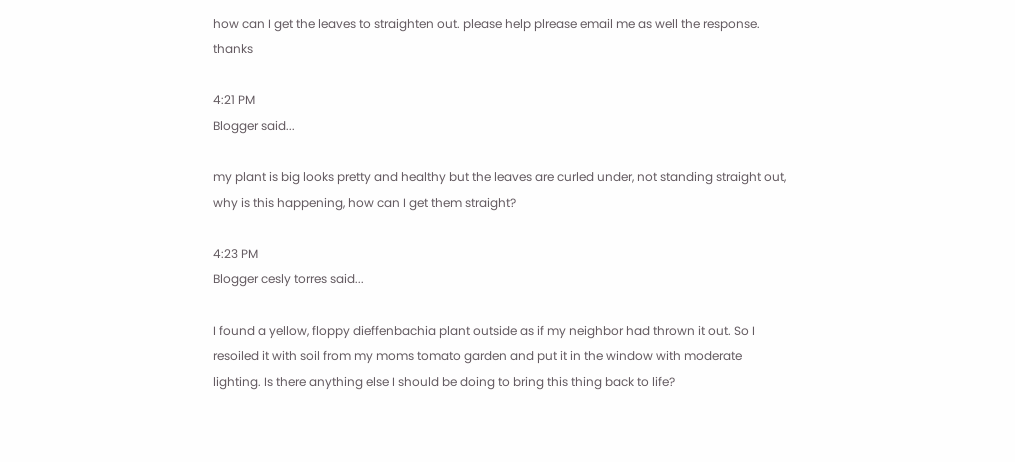how can I get the leaves to straighten out. please help plrease email me as well the response. thanks

4:21 PM
Blogger said...

my plant is big looks pretty and healthy but the leaves are curled under, not standing straight out, why is this happening, how can I get them straight?

4:23 PM
Blogger cesly torres said...

I found a yellow, floppy dieffenbachia plant outside as if my neighbor had thrown it out. So I resoiled it with soil from my moms tomato garden and put it in the window with moderate lighting. Is there anything else I should be doing to bring this thing back to life?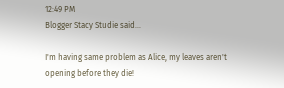12:49 PM
Blogger Stacy Studie said...

I'm having same problem as Alice, my leaves aren't opening before they die!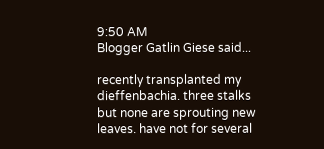9:50 AM
Blogger Gatlin Giese said...

recently transplanted my dieffenbachia. three stalks but none are sprouting new leaves. have not for several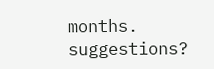months. suggestions?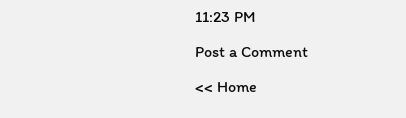11:23 PM

Post a Comment

<< Home